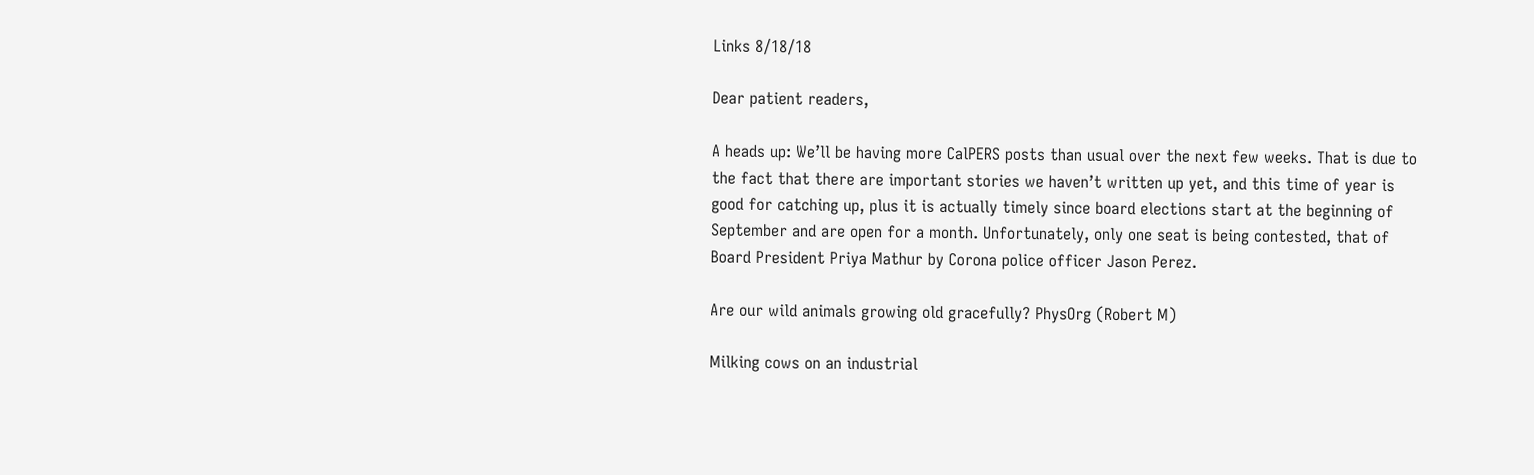Links 8/18/18

Dear patient readers,

A heads up: We’ll be having more CalPERS posts than usual over the next few weeks. That is due to the fact that there are important stories we haven’t written up yet, and this time of year is good for catching up, plus it is actually timely since board elections start at the beginning of September and are open for a month. Unfortunately, only one seat is being contested, that of Board President Priya Mathur by Corona police officer Jason Perez.

Are our wild animals growing old gracefully? PhysOrg (Robert M)

Milking cows on an industrial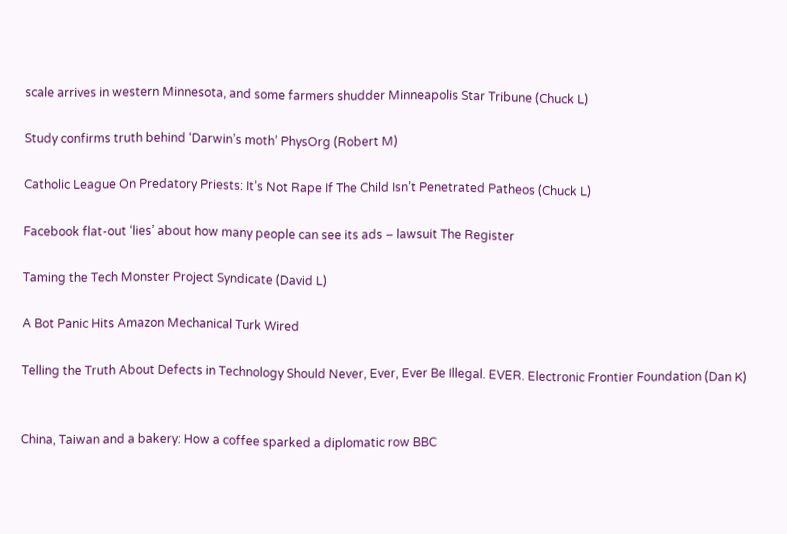scale arrives in western Minnesota, and some farmers shudder Minneapolis Star Tribune (Chuck L)

Study confirms truth behind ‘Darwin’s moth’ PhysOrg (Robert M)

Catholic League On Predatory Priests: It’s Not Rape If The Child Isn’t Penetrated Patheos (Chuck L)

Facebook flat-out ‘lies’ about how many people can see its ads – lawsuit The Register

Taming the Tech Monster Project Syndicate (David L)

A Bot Panic Hits Amazon Mechanical Turk Wired

Telling the Truth About Defects in Technology Should Never, Ever, Ever Be Illegal. EVER. Electronic Frontier Foundation (Dan K)


China, Taiwan and a bakery: How a coffee sparked a diplomatic row BBC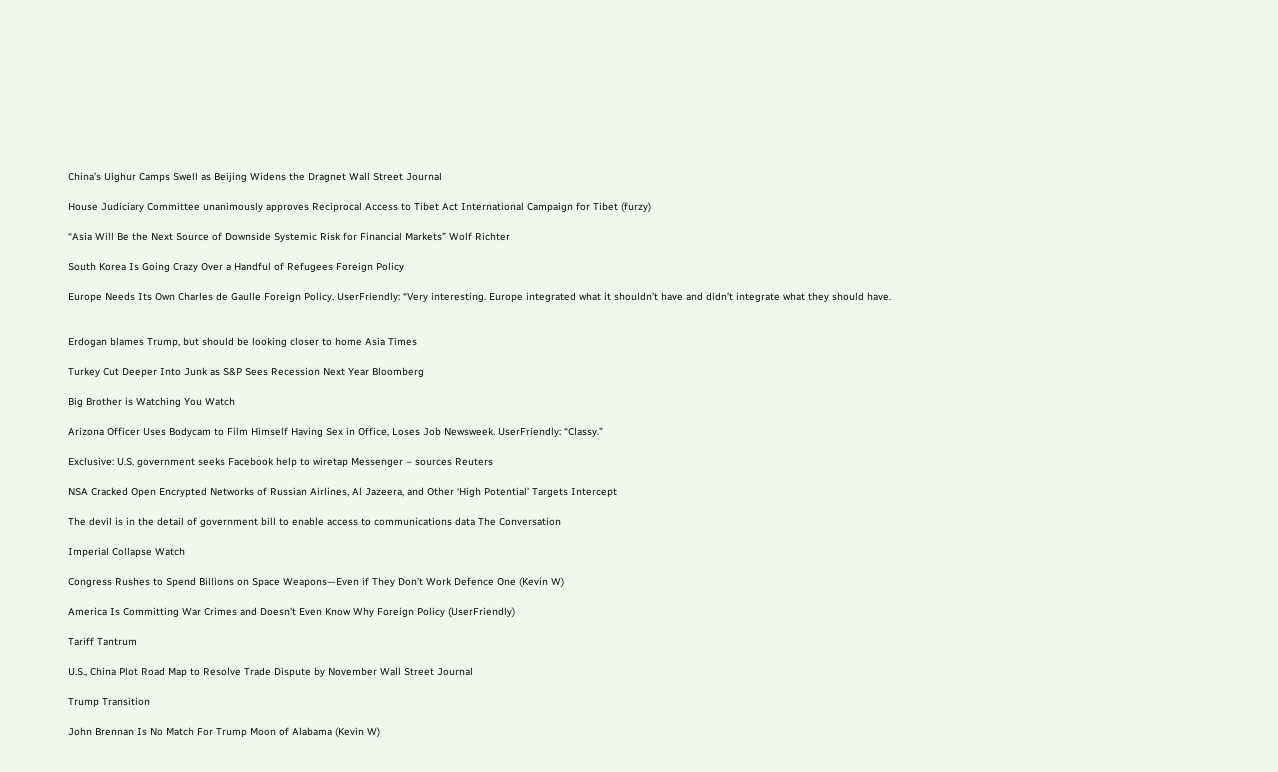China’s Uighur Camps Swell as Beijing Widens the Dragnet Wall Street Journal

House Judiciary Committee unanimously approves Reciprocal Access to Tibet Act International Campaign for Tibet (furzy)

“Asia Will Be the Next Source of Downside Systemic Risk for Financial Markets” Wolf Richter

South Korea Is Going Crazy Over a Handful of Refugees Foreign Policy

Europe Needs Its Own Charles de Gaulle Foreign Policy. UserFriendly: “Very interesting. Europe integrated what it shouldn’t have and didn’t integrate what they should have.


Erdogan blames Trump, but should be looking closer to home Asia Times

Turkey Cut Deeper Into Junk as S&P Sees Recession Next Year Bloomberg

Big Brother is Watching You Watch

Arizona Officer Uses Bodycam to Film Himself Having Sex in Office, Loses Job Newsweek. UserFriendly: “Classy.”

Exclusive: U.S. government seeks Facebook help to wiretap Messenger – sources Reuters

NSA Cracked Open Encrypted Networks of Russian Airlines, Al Jazeera, and Other ‘High Potential’ Targets Intercept

The devil is in the detail of government bill to enable access to communications data The Conversation

Imperial Collapse Watch

Congress Rushes to Spend Billions on Space Weapons—Even if They Don’t Work Defence One (Kevin W)

America Is Committing War Crimes and Doesn’t Even Know Why Foreign Policy (UserFriendly)

Tariff Tantrum

U.S., China Plot Road Map to Resolve Trade Dispute by November Wall Street Journal

Trump Transition

John Brennan Is No Match For Trump Moon of Alabama (Kevin W)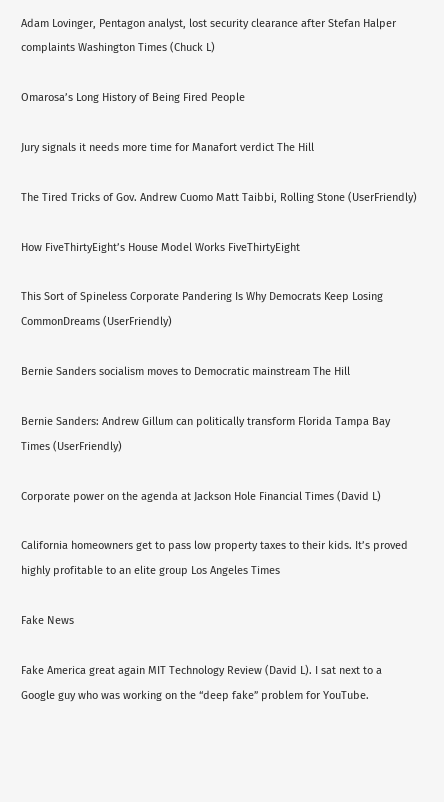Adam Lovinger, Pentagon analyst, lost security clearance after Stefan Halper complaints Washington Times (Chuck L)

Omarosa’s Long History of Being Fired People

Jury signals it needs more time for Manafort verdict The Hill

The Tired Tricks of Gov. Andrew Cuomo Matt Taibbi, Rolling Stone (UserFriendly)

How FiveThirtyEight’s House Model Works FiveThirtyEight

This Sort of Spineless Corporate Pandering Is Why Democrats Keep Losing CommonDreams (UserFriendly)

Bernie Sanders socialism moves to Democratic mainstream The Hill

Bernie Sanders: Andrew Gillum can politically transform Florida Tampa Bay Times (UserFriendly)

Corporate power on the agenda at Jackson Hole Financial Times (David L)

California homeowners get to pass low property taxes to their kids. It’s proved highly profitable to an elite group Los Angeles Times

Fake News

Fake America great again MIT Technology Review (David L). I sat next to a Google guy who was working on the “deep fake” problem for YouTube.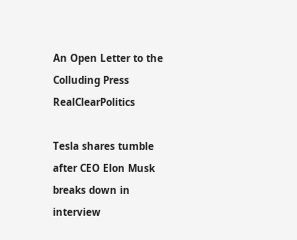An Open Letter to the Colluding Press RealClearPolitics

Tesla shares tumble after CEO Elon Musk breaks down in interview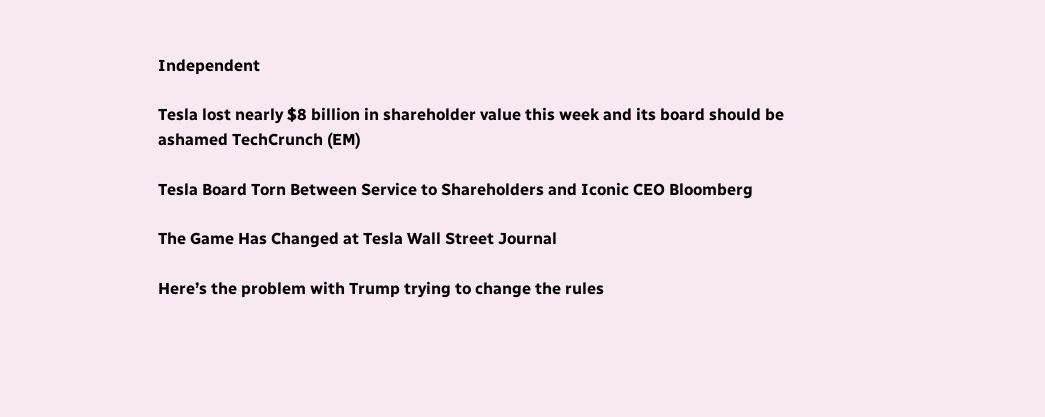Independent

Tesla lost nearly $8 billion in shareholder value this week and its board should be ashamed TechCrunch (EM)

Tesla Board Torn Between Service to Shareholders and Iconic CEO Bloomberg

The Game Has Changed at Tesla Wall Street Journal

Here’s the problem with Trump trying to change the rules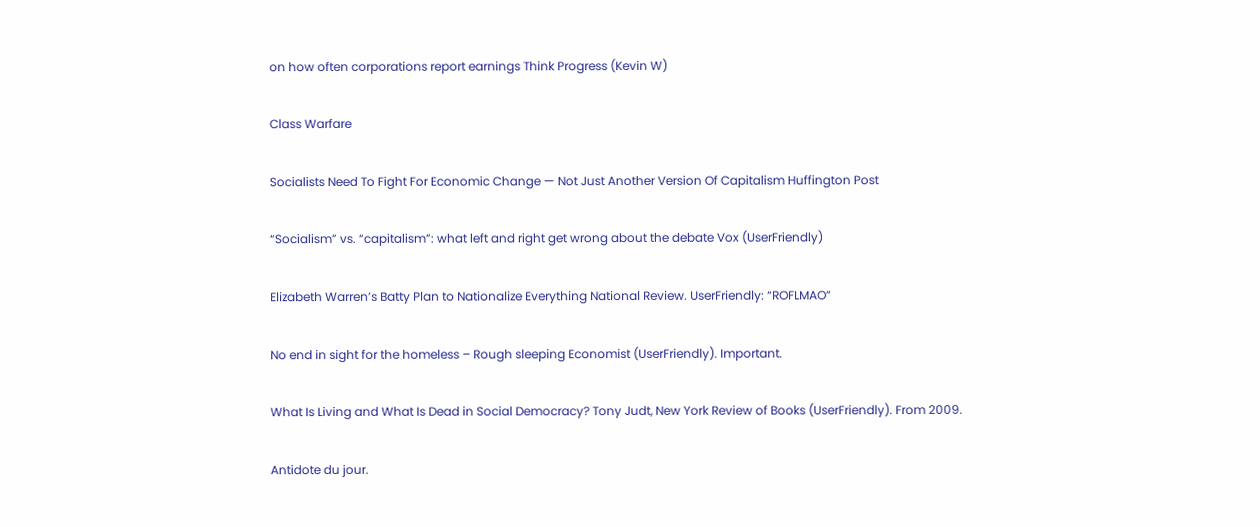on how often corporations report earnings Think Progress (Kevin W)

Class Warfare

Socialists Need To Fight For Economic Change — Not Just Another Version Of Capitalism Huffington Post

“Socialism” vs. “capitalism”: what left and right get wrong about the debate Vox (UserFriendly)

Elizabeth Warren’s Batty Plan to Nationalize Everything National Review. UserFriendly: “ROFLMAO”

No end in sight for the homeless – Rough sleeping Economist (UserFriendly). Important.

What Is Living and What Is Dead in Social Democracy? Tony Judt, New York Review of Books (UserFriendly). From 2009.

Antidote du jour.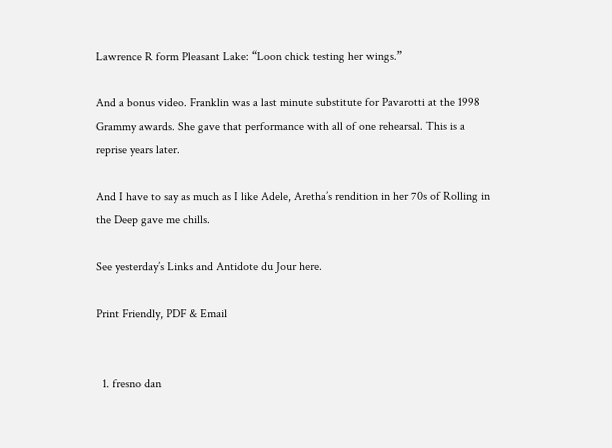Lawrence R form Pleasant Lake: “Loon chick testing her wings.”

And a bonus video. Franklin was a last minute substitute for Pavarotti at the 1998 Grammy awards. She gave that performance with all of one rehearsal. This is a reprise years later.

And I have to say as much as I like Adele, Aretha’s rendition in her 70s of Rolling in the Deep gave me chills.

See yesterday’s Links and Antidote du Jour here.

Print Friendly, PDF & Email


  1. fresno dan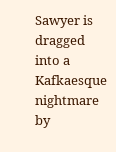Sawyer is dragged into a Kafkaesque nightmare by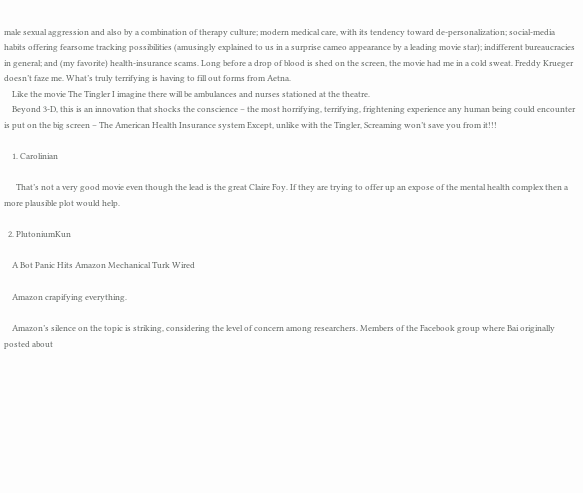male sexual aggression and also by a combination of therapy culture; modern medical care, with its tendency toward de-personalization; social-media habits offering fearsome tracking possibilities (amusingly explained to us in a surprise cameo appearance by a leading movie star); indifferent bureaucracies in general; and (my favorite) health-insurance scams. Long before a drop of blood is shed on the screen, the movie had me in a cold sweat. Freddy Krueger doesn’t faze me. What’s truly terrifying is having to fill out forms from Aetna.
    Like the movie The Tingler I imagine there will be ambulances and nurses stationed at the theatre.
    Beyond 3-D, this is an innovation that shocks the conscience – the most horrifying, terrifying, frightening experience any human being could encounter is put on the big screen – The American Health Insurance system Except, unlike with the Tingler, Screaming won’t save you from it!!!

    1. Carolinian

      That’s not a very good movie even though the lead is the great Claire Foy. If they are trying to offer up an expose of the mental health complex then a more plausible plot would help.

  2. PlutoniumKun

    A Bot Panic Hits Amazon Mechanical Turk Wired

    Amazon crapifying everything.

    Amazon’s silence on the topic is striking, considering the level of concern among researchers. Members of the Facebook group where Bai originally posted about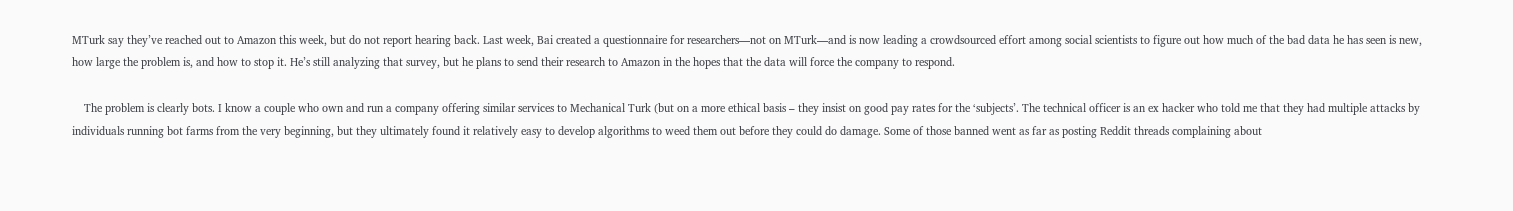MTurk say they’ve reached out to Amazon this week, but do not report hearing back. Last week, Bai created a questionnaire for researchers—not on MTurk—and is now leading a crowdsourced effort among social scientists to figure out how much of the bad data he has seen is new, how large the problem is, and how to stop it. He’s still analyzing that survey, but he plans to send their research to Amazon in the hopes that the data will force the company to respond.

    The problem is clearly bots. I know a couple who own and run a company offering similar services to Mechanical Turk (but on a more ethical basis – they insist on good pay rates for the ‘subjects’. The technical officer is an ex hacker who told me that they had multiple attacks by individuals running bot farms from the very beginning, but they ultimately found it relatively easy to develop algorithms to weed them out before they could do damage. Some of those banned went as far as posting Reddit threads complaining about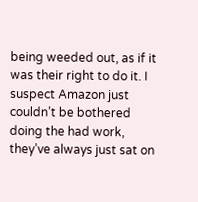being weeded out, as if it was their right to do it. I suspect Amazon just couldn’t be bothered doing the had work, they’ve always just sat on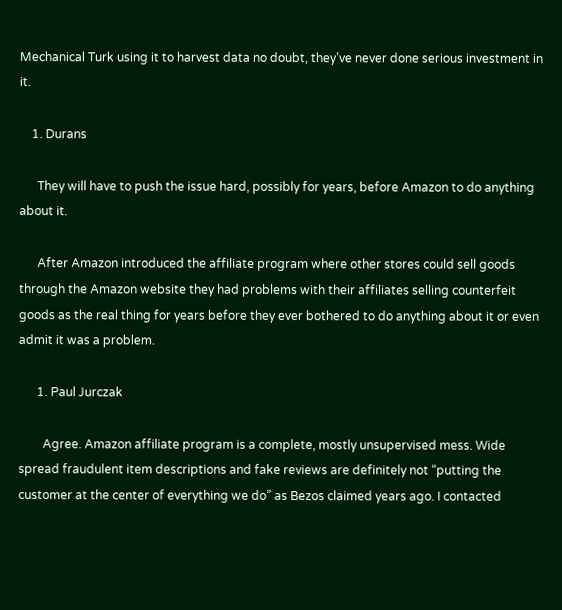Mechanical Turk using it to harvest data no doubt, they’ve never done serious investment in it.

    1. Durans

      They will have to push the issue hard, possibly for years, before Amazon to do anything about it.

      After Amazon introduced the affiliate program where other stores could sell goods through the Amazon website they had problems with their affiliates selling counterfeit goods as the real thing for years before they ever bothered to do anything about it or even admit it was a problem.

      1. Paul Jurczak

        Agree. Amazon affiliate program is a complete, mostly unsupervised mess. Wide spread fraudulent item descriptions and fake reviews are definitely not “putting the customer at the center of everything we do” as Bezos claimed years ago. I contacted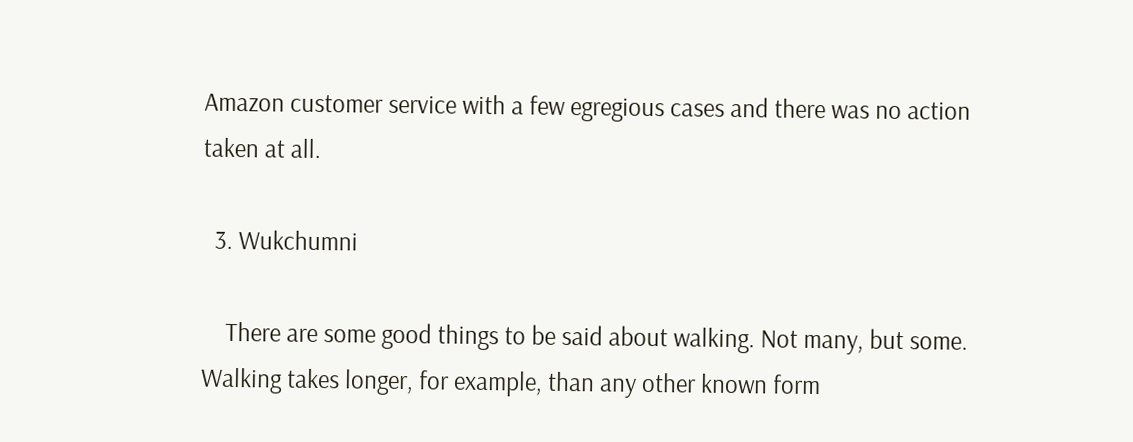Amazon customer service with a few egregious cases and there was no action taken at all.

  3. Wukchumni

    There are some good things to be said about walking. Not many, but some. Walking takes longer, for example, than any other known form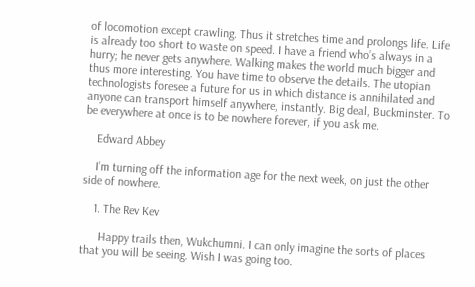of locomotion except crawling. Thus it stretches time and prolongs life. Life is already too short to waste on speed. I have a friend who’s always in a hurry; he never gets anywhere. Walking makes the world much bigger and thus more interesting. You have time to observe the details. The utopian technologists foresee a future for us in which distance is annihilated and anyone can transport himself anywhere, instantly. Big deal, Buckminster. To be everywhere at once is to be nowhere forever, if you ask me.

    Edward Abbey

    I’m turning off the information age for the next week, on just the other side of nowhere.

    1. The Rev Kev

      Happy trails then, Wukchumni. I can only imagine the sorts of places that you will be seeing. Wish I was going too.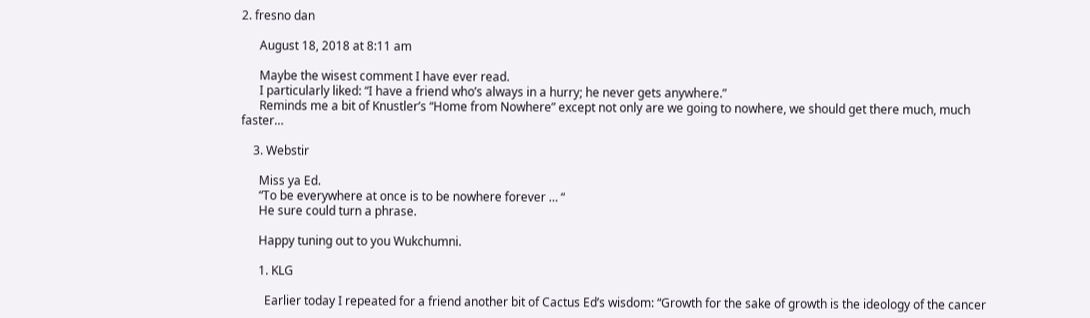2. fresno dan

      August 18, 2018 at 8:11 am

      Maybe the wisest comment I have ever read.
      I particularly liked: “I have a friend who’s always in a hurry; he never gets anywhere.”
      Reminds me a bit of Knustler’s “Home from Nowhere” except not only are we going to nowhere, we should get there much, much faster…

    3. Webstir

      Miss ya Ed.
      “To be everywhere at once is to be nowhere forever … “
      He sure could turn a phrase.

      Happy tuning out to you Wukchumni.

      1. KLG

        Earlier today I repeated for a friend another bit of Cactus Ed’s wisdom: “Growth for the sake of growth is the ideology of the cancer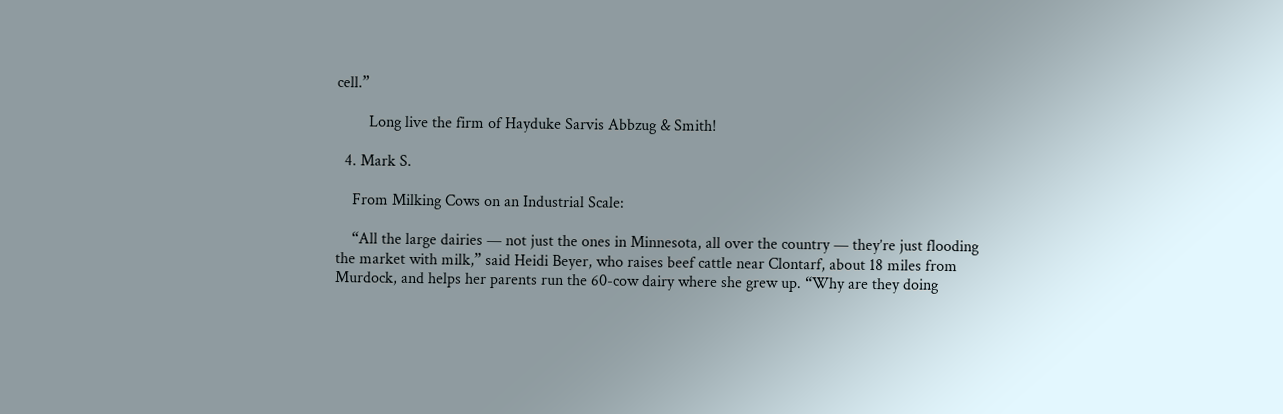cell.”

        Long live the firm of Hayduke Sarvis Abbzug & Smith!

  4. Mark S.

    From Milking Cows on an Industrial Scale:

    “All the large dairies — not just the ones in Minnesota, all over the country — they’re just flooding the market with milk,” said Heidi Beyer, who raises beef cattle near Clontarf, about 18 miles from Murdock, and helps her parents run the 60-cow dairy where she grew up. “Why are they doing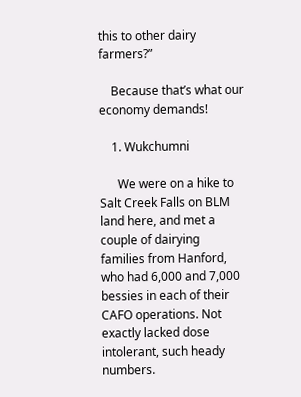this to other dairy farmers?”

    Because that’s what our economy demands!

    1. Wukchumni

      We were on a hike to Salt Creek Falls on BLM land here, and met a couple of dairying families from Hanford, who had 6,000 and 7,000 bessies in each of their CAFO operations. Not exactly lacked dose intolerant, such heady numbers.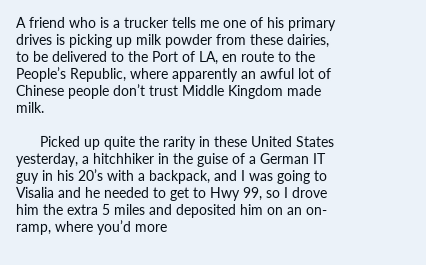A friend who is a trucker tells me one of his primary drives is picking up milk powder from these dairies, to be delivered to the Port of LA, en route to the People’s Republic, where apparently an awful lot of Chinese people don’t trust Middle Kingdom made milk.

      Picked up quite the rarity in these United States yesterday, a hitchhiker in the guise of a German IT guy in his 20’s with a backpack, and I was going to Visalia and he needed to get to Hwy 99, so I drove him the extra 5 miles and deposited him on an on-ramp, where you’d more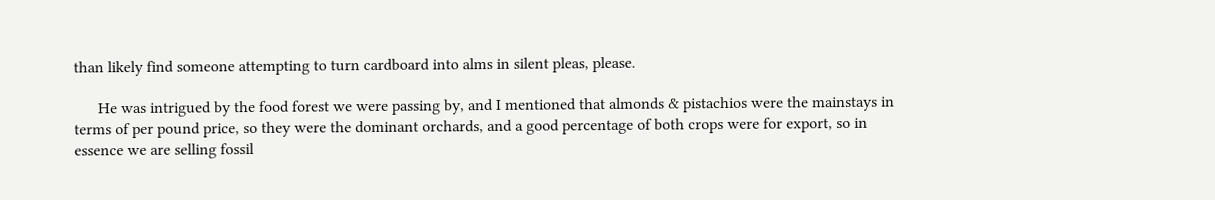than likely find someone attempting to turn cardboard into alms in silent pleas, please.

      He was intrigued by the food forest we were passing by, and I mentioned that almonds & pistachios were the mainstays in terms of per pound price, so they were the dominant orchards, and a good percentage of both crops were for export, so in essence we are selling fossil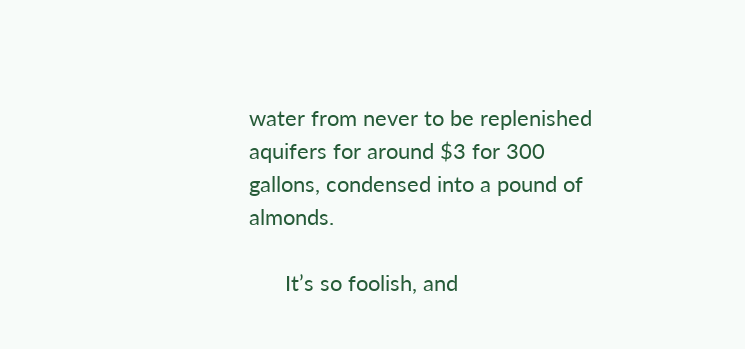water from never to be replenished aquifers for around $3 for 300 gallons, condensed into a pound of almonds.

      It’s so foolish, and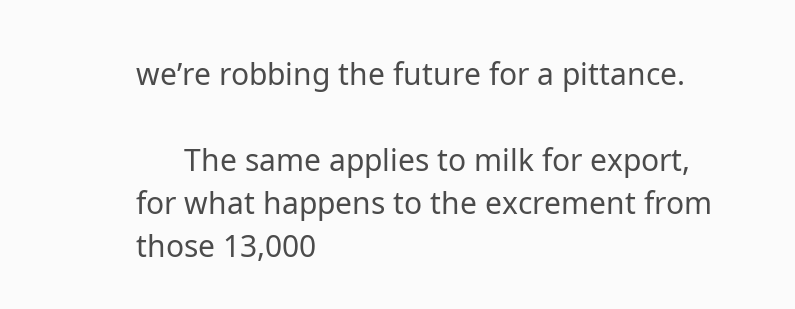we’re robbing the future for a pittance.

      The same applies to milk for export, for what happens to the excrement from those 13,000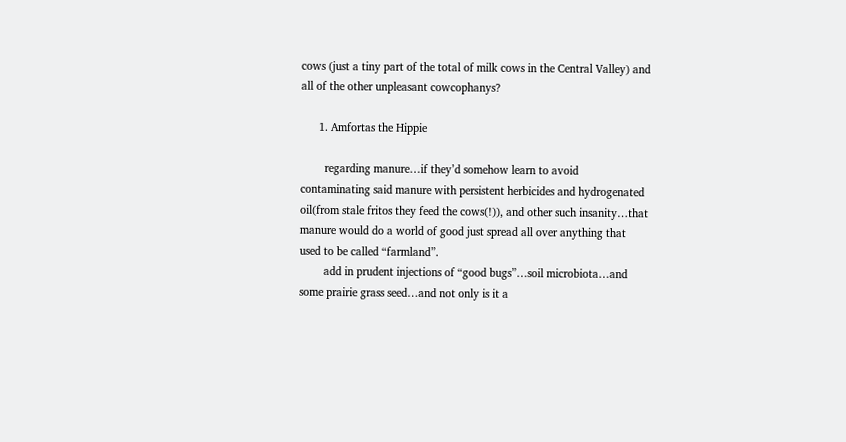cows (just a tiny part of the total of milk cows in the Central Valley) and all of the other unpleasant cowcophanys?

      1. Amfortas the Hippie

        regarding manure…if they’d somehow learn to avoid contaminating said manure with persistent herbicides and hydrogenated oil(from stale fritos they feed the cows(!)), and other such insanity…that manure would do a world of good just spread all over anything that used to be called “farmland”.
        add in prudent injections of “good bugs”…soil microbiota…and some prairie grass seed…and not only is it a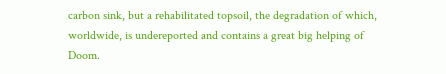carbon sink, but a rehabilitated topsoil, the degradation of which, worldwide, is undereported and contains a great big helping of Doom.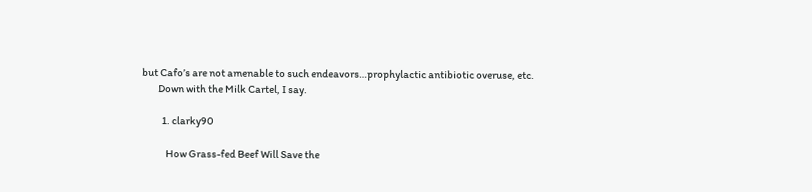but Cafo’s are not amenable to such endeavors…prophylactic antibiotic overuse, etc.
        Down with the Milk Cartel, I say.

          1. clarky90

            How Grass-fed Beef Will Save the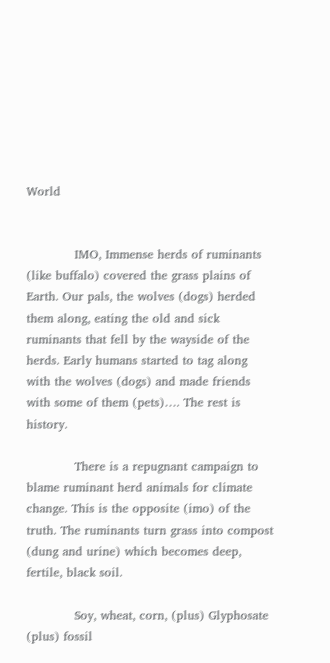World


            IMO, Immense herds of ruminants (like buffalo) covered the grass plains of Earth. Our pals, the wolves (dogs) herded them along, eating the old and sick ruminants that fell by the wayside of the herds. Early humans started to tag along with the wolves (dogs) and made friends with some of them (pets)…. The rest is history.

            There is a repugnant campaign to blame ruminant herd animals for climate change. This is the opposite (imo) of the truth. The ruminants turn grass into compost (dung and urine) which becomes deep, fertile, black soil.

            Soy, wheat, corn, (plus) Glyphosate (plus) fossil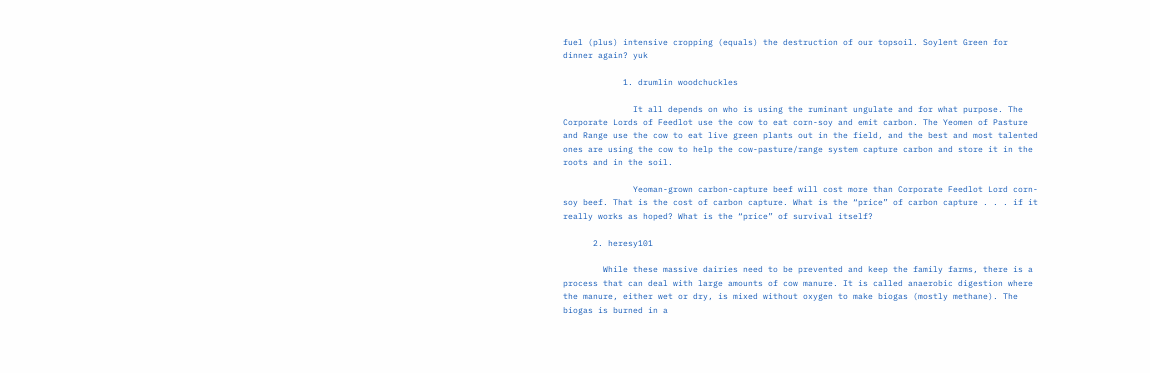fuel (plus) intensive cropping (equals) the destruction of our topsoil. Soylent Green for dinner again? yuk

            1. drumlin woodchuckles

              It all depends on who is using the ruminant ungulate and for what purpose. The Corporate Lords of Feedlot use the cow to eat corn-soy and emit carbon. The Yeomen of Pasture and Range use the cow to eat live green plants out in the field, and the best and most talented ones are using the cow to help the cow-pasture/range system capture carbon and store it in the roots and in the soil.

              Yeoman-grown carbon-capture beef will cost more than Corporate Feedlot Lord corn-soy beef. That is the cost of carbon capture. What is the “price” of carbon capture . . . if it really works as hoped? What is the “price” of survival itself?

      2. heresy101

        While these massive dairies need to be prevented and keep the family farms, there is a process that can deal with large amounts of cow manure. It is called anaerobic digestion where the manure, either wet or dry, is mixed without oxygen to make biogas (mostly methane). The biogas is burned in a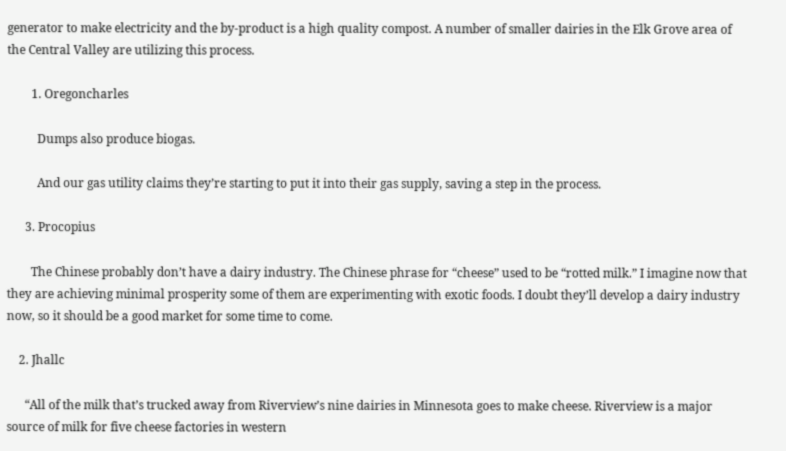generator to make electricity and the by-product is a high quality compost. A number of smaller dairies in the Elk Grove area of the Central Valley are utilizing this process.

        1. Oregoncharles

          Dumps also produce biogas.

          And our gas utility claims they’re starting to put it into their gas supply, saving a step in the process.

      3. Procopius

        The Chinese probably don’t have a dairy industry. The Chinese phrase for “cheese” used to be “rotted milk.” I imagine now that they are achieving minimal prosperity some of them are experimenting with exotic foods. I doubt they’ll develop a dairy industry now, so it should be a good market for some time to come.

    2. Jhallc

      “All of the milk that’s trucked away from Riverview’s nine dairies in Minnesota goes to make cheese. Riverview is a major source of milk for five cheese factories in western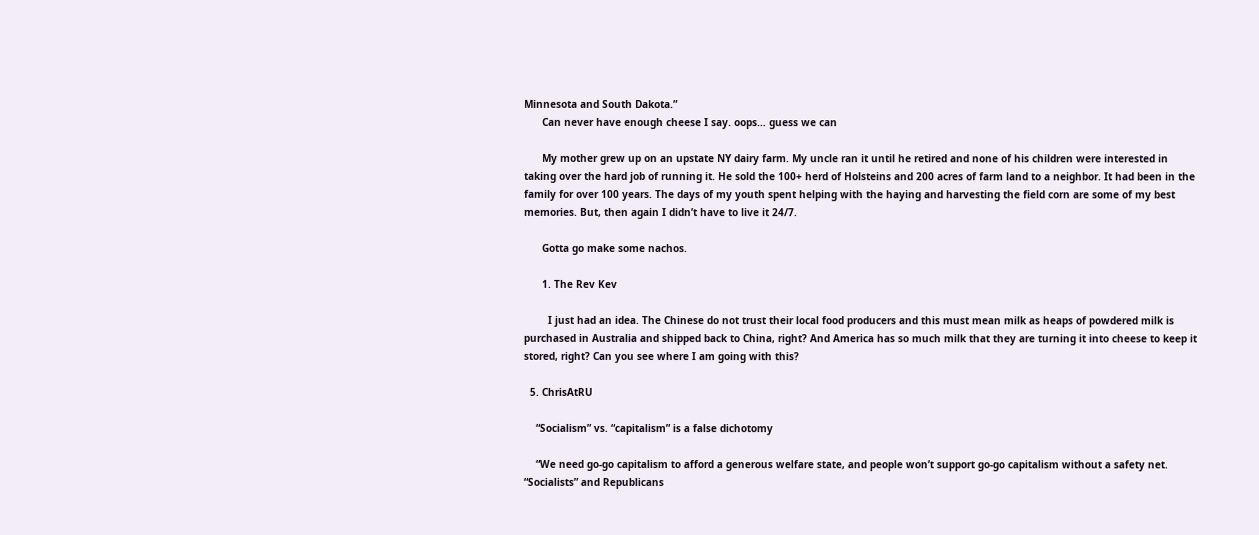Minnesota and South Dakota.”
      Can never have enough cheese I say. oops… guess we can

      My mother grew up on an upstate NY dairy farm. My uncle ran it until he retired and none of his children were interested in taking over the hard job of running it. He sold the 100+ herd of Holsteins and 200 acres of farm land to a neighbor. It had been in the family for over 100 years. The days of my youth spent helping with the haying and harvesting the field corn are some of my best memories. But, then again I didn’t have to live it 24/7.

      Gotta go make some nachos.

      1. The Rev Kev

        I just had an idea. The Chinese do not trust their local food producers and this must mean milk as heaps of powdered milk is purchased in Australia and shipped back to China, right? And America has so much milk that they are turning it into cheese to keep it stored, right? Can you see where I am going with this?

  5. ChrisAtRU

    “Socialism” vs. “capitalism” is a false dichotomy

    “We need go-go capitalism to afford a generous welfare state, and people won’t support go-go capitalism without a safety net. “Socialists” and Republicans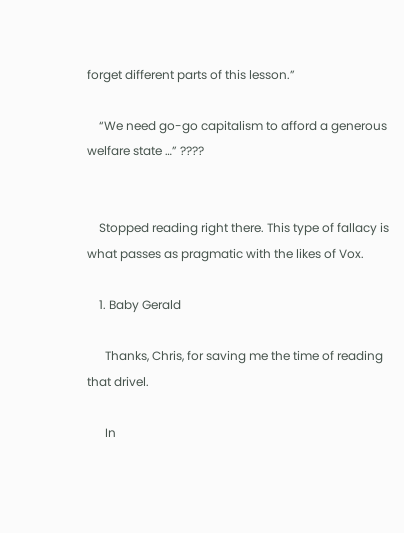forget different parts of this lesson.”

    “We need go-go capitalism to afford a generous welfare state …” ????


    Stopped reading right there. This type of fallacy is what passes as pragmatic with the likes of Vox.

    1. Baby Gerald

      Thanks, Chris, for saving me the time of reading that drivel.

      In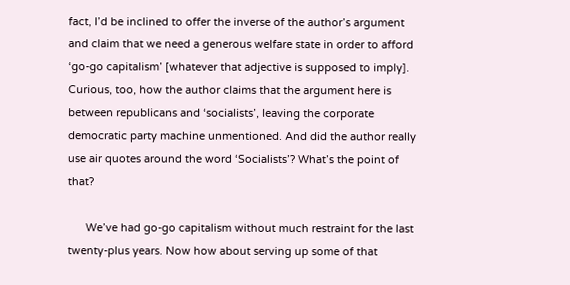fact, I’d be inclined to offer the inverse of the author’s argument and claim that we need a generous welfare state in order to afford ‘go-go capitalism’ [whatever that adjective is supposed to imply]. Curious, too, how the author claims that the argument here is between republicans and ‘socialists’, leaving the corporate democratic party machine unmentioned. And did the author really use air quotes around the word ‘Socialists’? What’s the point of that?

      We’ve had go-go capitalism without much restraint for the last twenty-plus years. Now how about serving up some of that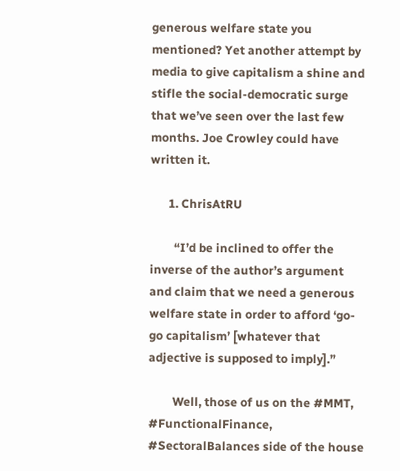generous welfare state you mentioned? Yet another attempt by media to give capitalism a shine and stifle the social-democratic surge that we’ve seen over the last few months. Joe Crowley could have written it.

      1. ChrisAtRU

        “I’d be inclined to offer the inverse of the author’s argument and claim that we need a generous welfare state in order to afford ‘go-go capitalism’ [whatever that adjective is supposed to imply].”

        Well, those of us on the #MMT, #FunctionalFinance, #SectoralBalances side of the house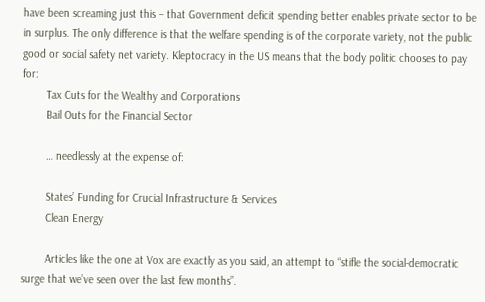have been screaming just this – that Government deficit spending better enables private sector to be in surplus. The only difference is that the welfare spending is of the corporate variety, not the public good or social safety net variety. Kleptocracy in the US means that the body politic chooses to pay for:
        Tax Cuts for the Wealthy and Corporations
        Bail Outs for the Financial Sector

        … needlessly at the expense of:

        States’ Funding for Crucial Infrastructure & Services
        Clean Energy

        Articles like the one at Vox are exactly as you said, an attempt to “stifle the social-democratic surge that we’ve seen over the last few months”.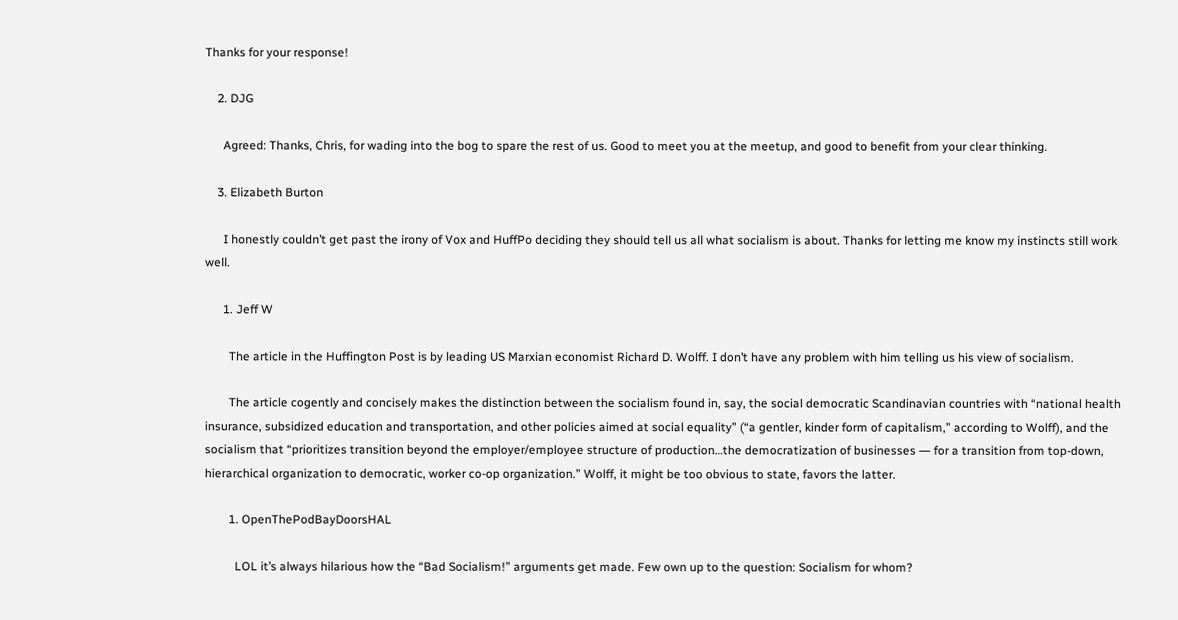Thanks for your response!

    2. DJG

      Agreed: Thanks, Chris, for wading into the bog to spare the rest of us. Good to meet you at the meetup, and good to benefit from your clear thinking.

    3. Elizabeth Burton

      I honestly couldn’t get past the irony of Vox and HuffPo deciding they should tell us all what socialism is about. Thanks for letting me know my instincts still work well.

      1. Jeff W

        The article in the Huffington Post is by leading US Marxian economist Richard D. Wolff. I don’t have any problem with him telling us his view of socialism.

        The article cogently and concisely makes the distinction between the socialism found in, say, the social democratic Scandinavian countries with “national health insurance, subsidized education and transportation, and other policies aimed at social equality” (“a gentler, kinder form of capitalism,” according to Wolff), and the socialism that “prioritizes transition beyond the employer/employee structure of production…the democratization of businesses ― for a transition from top-down, hierarchical organization to democratic, worker co-op organization.” Wolff, it might be too obvious to state, favors the latter.

        1. OpenThePodBayDoorsHAL

          LOL it’s always hilarious how the “Bad Socialism!” arguments get made. Few own up to the question: Socialism for whom?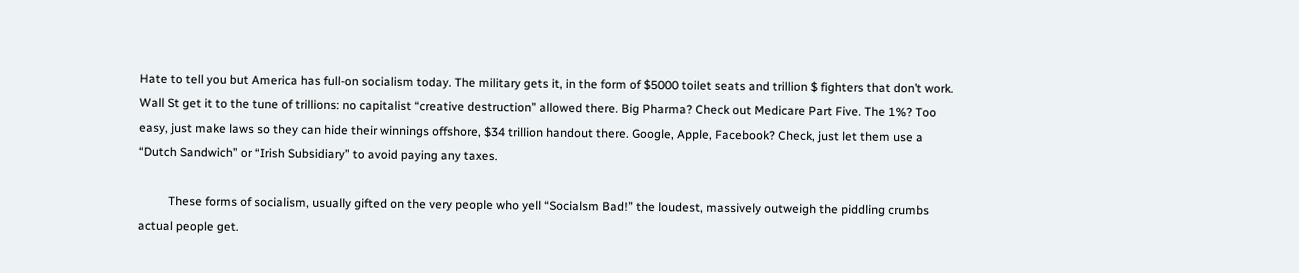Hate to tell you but America has full-on socialism today. The military gets it, in the form of $5000 toilet seats and trillion $ fighters that don’t work. Wall St get it to the tune of trillions: no capitalist “creative destruction” allowed there. Big Pharma? Check out Medicare Part Five. The 1%? Too easy, just make laws so they can hide their winnings offshore, $34 trillion handout there. Google, Apple, Facebook? Check, just let them use a “Dutch Sandwich” or “Irish Subsidiary” to avoid paying any taxes.

          These forms of socialism, usually gifted on the very people who yell “Socialsm Bad!” the loudest, massively outweigh the piddling crumbs actual people get.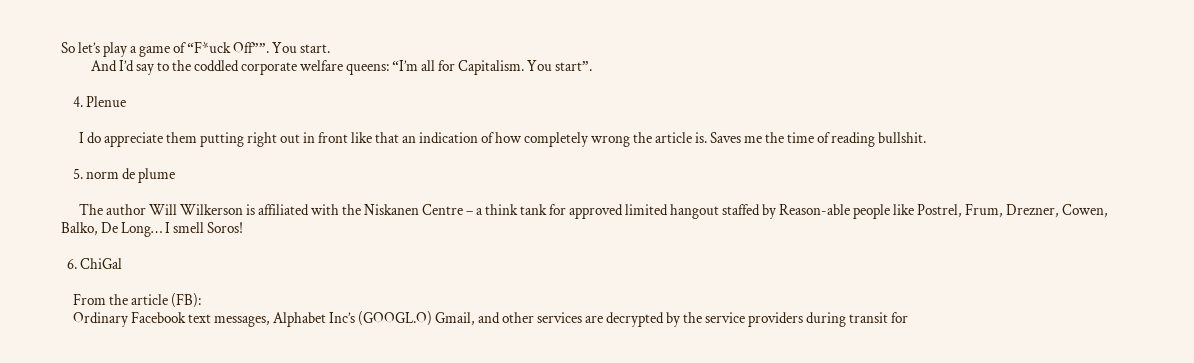So let’s play a game of “F*uck Off””. You start.
          And I’d say to the coddled corporate welfare queens: “I’m all for Capitalism. You start”.

    4. Plenue

      I do appreciate them putting right out in front like that an indication of how completely wrong the article is. Saves me the time of reading bullshit.

    5. norm de plume

      The author Will Wilkerson is affiliated with the Niskanen Centre – a think tank for approved limited hangout staffed by Reason-able people like Postrel, Frum, Drezner, Cowen, Balko, De Long… I smell Soros!

  6. ChiGal

    From the article (FB):
    Ordinary Facebook text messages, Alphabet Inc’s (GOOGL.O) Gmail, and other services are decrypted by the service providers during transit for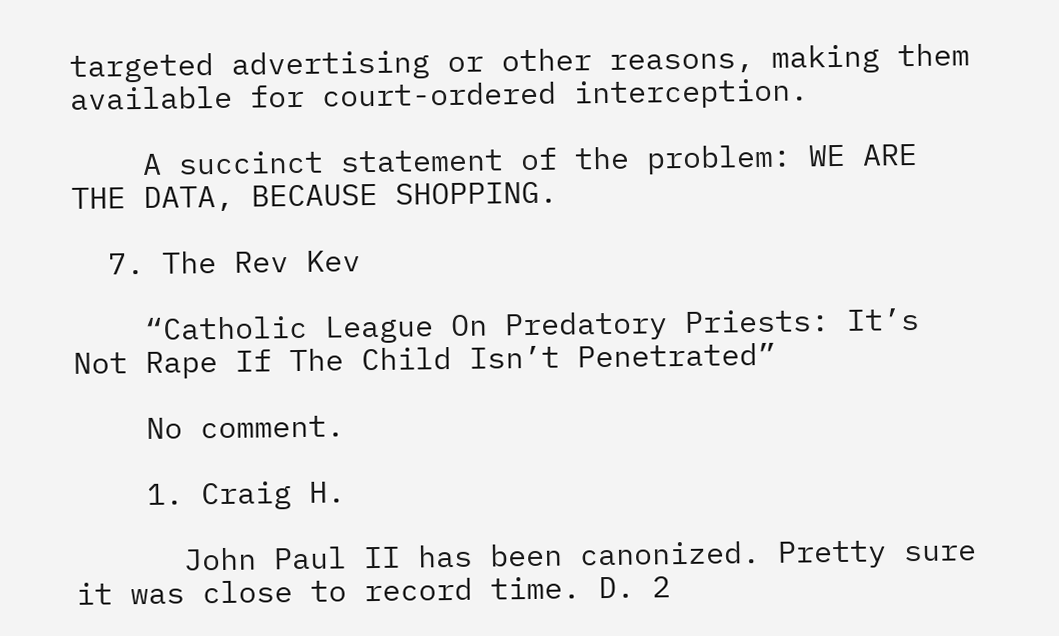targeted advertising or other reasons, making them available for court-ordered interception.

    A succinct statement of the problem: WE ARE THE DATA, BECAUSE SHOPPING.

  7. The Rev Kev

    “Catholic League On Predatory Priests: It’s Not Rape If The Child Isn’t Penetrated”

    No comment.

    1. Craig H.

      John Paul II has been canonized. Pretty sure it was close to record time. D. 2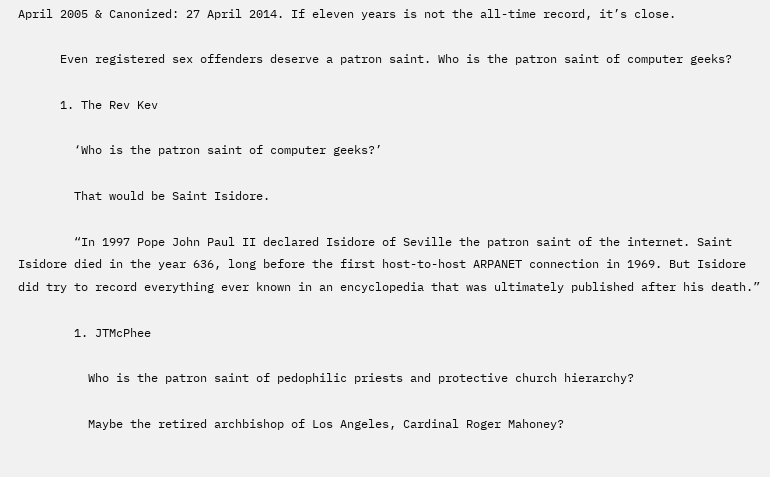April 2005 & Canonized: 27 April 2014. If eleven years is not the all-time record, it’s close.

      Even registered sex offenders deserve a patron saint. Who is the patron saint of computer geeks?

      1. The Rev Kev

        ‘Who is the patron saint of computer geeks?’

        That would be Saint Isidore.

        “In 1997 Pope John Paul II declared Isidore of Seville the patron saint of the internet. Saint Isidore died in the year 636, long before the first host-to-host ARPANET connection in 1969. But Isidore did try to record everything ever known in an encyclopedia that was ultimately published after his death.”

        1. JTMcPhee

          Who is the patron saint of pedophilic priests and protective church hierarchy?

          Maybe the retired archbishop of Los Angeles, Cardinal Roger Mahoney?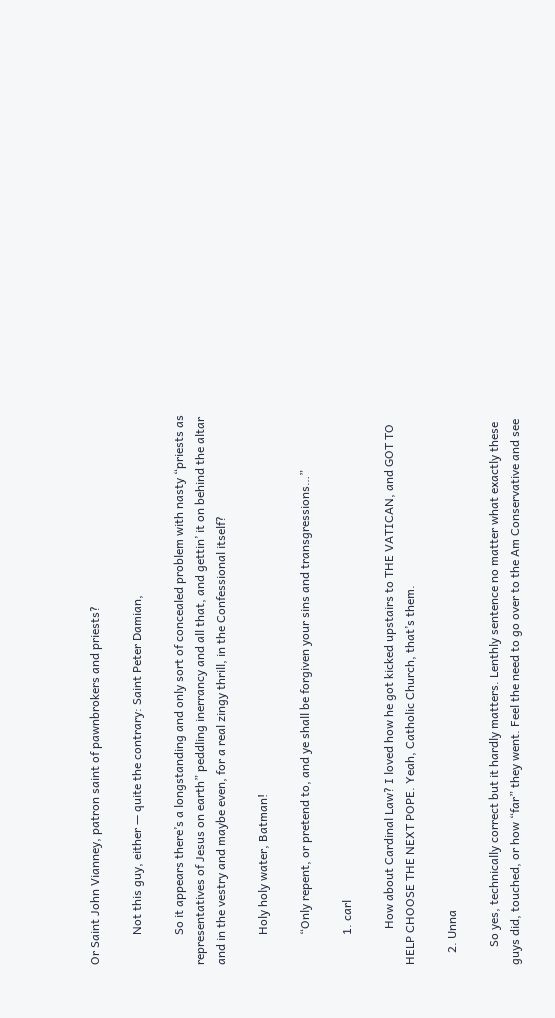Or Saint John Vianney, patron saint of pawnbrokers and priests?

          Not this guy, either — quite the contrary: Saint Peter Damian,

          So it appears there’s a longstanding and only sort of concealed problem with nasty “priests as representatives of Jesus on earth” peddling inerrancy and all that, and gettin’ it on behind the altar and in the vestry and maybe even, for a real zingy thrill, in the Confessional itself?

          Holy holy water, Batman!

          “Only repent, or pretend to, and ye shall be forgiven your sins and transgressions…”

          1. carl

            How about Cardinal Law? I loved how he got kicked upstairs to THE VATICAN, and GOT TO HELP CHOOSE THE NEXT POPE. Yeah, Catholic Church, that’s them.

    2. Unna

      So yes, technically correct but it hardly matters. Lenthly sentence no matter what exactly these guys did, touched, or how “far” they went. Feel the need to go over to the Am Conservative and see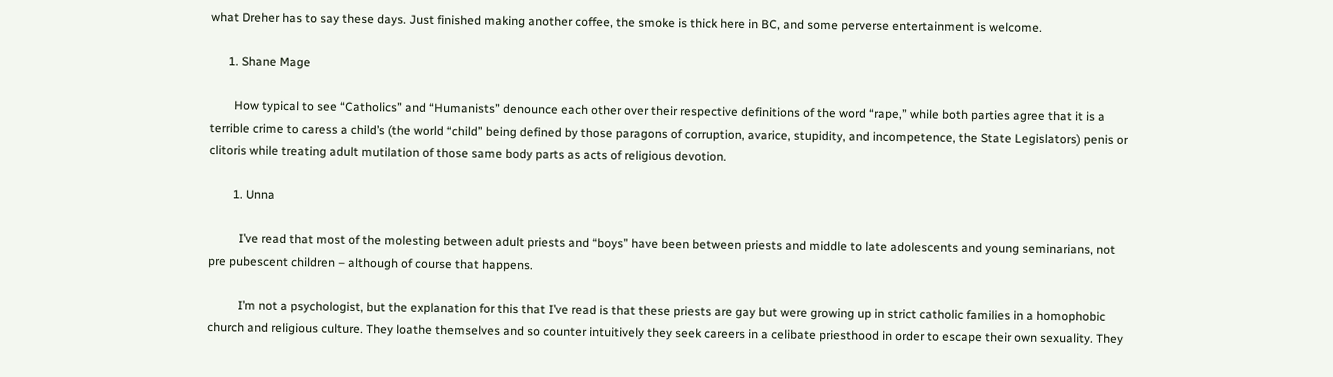what Dreher has to say these days. Just finished making another coffee, the smoke is thick here in BC, and some perverse entertainment is welcome.

      1. Shane Mage

        How typical to see “Catholics” and “Humanists” denounce each other over their respective definitions of the word “rape,” while both parties agree that it is a terrible crime to caress a child’s (the world “child” being defined by those paragons of corruption, avarice, stupidity, and incompetence, the State Legislators) penis or clitoris while treating adult mutilation of those same body parts as acts of religious devotion.

        1. Unna

          I’ve read that most of the molesting between adult priests and “boys” have been between priests and middle to late adolescents and young seminarians, not pre pubescent children – although of course that happens.

          I’m not a psychologist, but the explanation for this that I’ve read is that these priests are gay but were growing up in strict catholic families in a homophobic church and religious culture. They loathe themselves and so counter intuitively they seek careers in a celibate priesthood in order to escape their own sexuality. They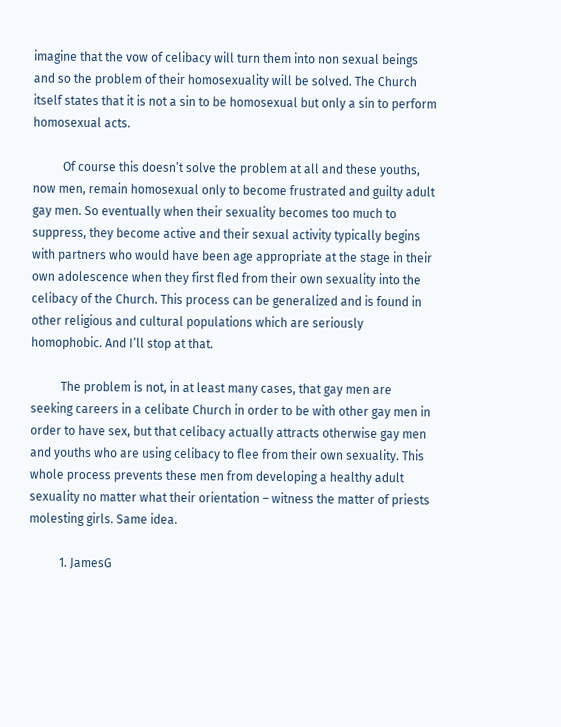imagine that the vow of celibacy will turn them into non sexual beings and so the problem of their homosexuality will be solved. The Church itself states that it is not a sin to be homosexual but only a sin to perform homosexual acts.

          Of course this doesn’t solve the problem at all and these youths, now men, remain homosexual only to become frustrated and guilty adult gay men. So eventually when their sexuality becomes too much to suppress, they become active and their sexual activity typically begins with partners who would have been age appropriate at the stage in their own adolescence when they first fled from their own sexuality into the celibacy of the Church. This process can be generalized and is found in other religious and cultural populations which are seriously homophobic. And I’ll stop at that.

          The problem is not, in at least many cases, that gay men are seeking careers in a celibate Church in order to be with other gay men in order to have sex, but that celibacy actually attracts otherwise gay men and youths who are using celibacy to flee from their own sexuality. This whole process prevents these men from developing a healthy adult sexuality no matter what their orientation – witness the matter of priests molesting girls. Same idea.

          1. JamesG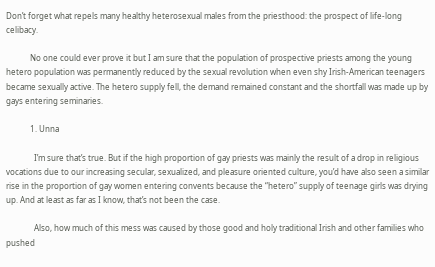Don’t forget what repels many healthy heterosexual males from the priesthood: the prospect of life-long celibacy.

            No one could ever prove it but I am sure that the population of prospective priests among the young hetero population was permanently reduced by the sexual revolution when even shy Irish-American teenagers became sexually active. The hetero supply fell, the demand remained constant and the shortfall was made up by gays entering seminaries.

            1. Unna

              I’m sure that’s true. But if the high proportion of gay priests was mainly the result of a drop in religious vocations due to our increasing secular, sexualized, and pleasure oriented culture, you’d have also seen a similar rise in the proportion of gay women entering convents because the “hetero” supply of teenage girls was drying up. And at least as far as I know, that’s not been the case.

              Also, how much of this mess was caused by those good and holy traditional Irish and other families who pushed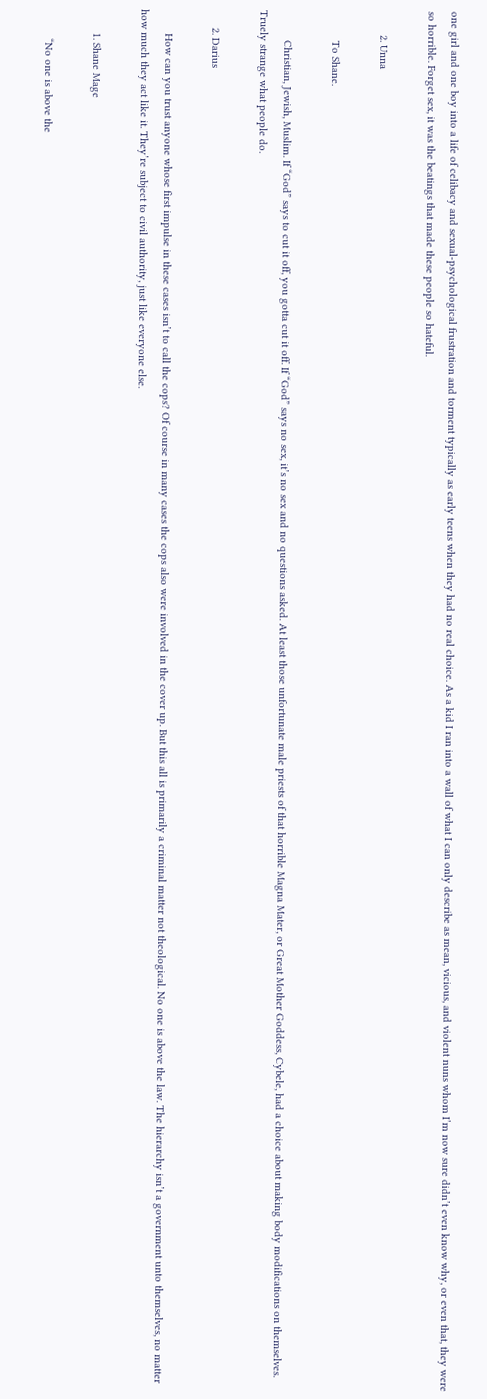one girl and one boy into a life of celibacy and sexual-psychological frustration and torment typically as early teens when they had no real choice. As a kid I ran into a wall of what I can only describe as mean, vicious, and violent nuns whom I’m now sure didn’t even know why, or even that, they were so horrible. Forget sex, it was the beatings that made these people so hateful.

        2. Unna

          To Shane.

          Christian, Jewish, Muslim. If “God” says to cut it off, you gotta cut it off. If “God” says no sex, it’s no sex and no questions asked. At least those unfortunate male priests of that horrible Magna Mater, or Great Mother Goddess, Cybele, had a choice about making body modifications on themselves. Truely strange what people do.

      2. Darius

        How can you trust anyone whose first impulse in these cases isn’t to call the cops? Of course in many cases the cops also were involved in the cover up. But this all is primarily a criminal matter not theological. No one is above the law. The hierarchy isn’t a government unto themselves, no matter how much they act like it. They’re subject to civil authority, just like everyone else.

        1. Shane Mage

          “No one is above the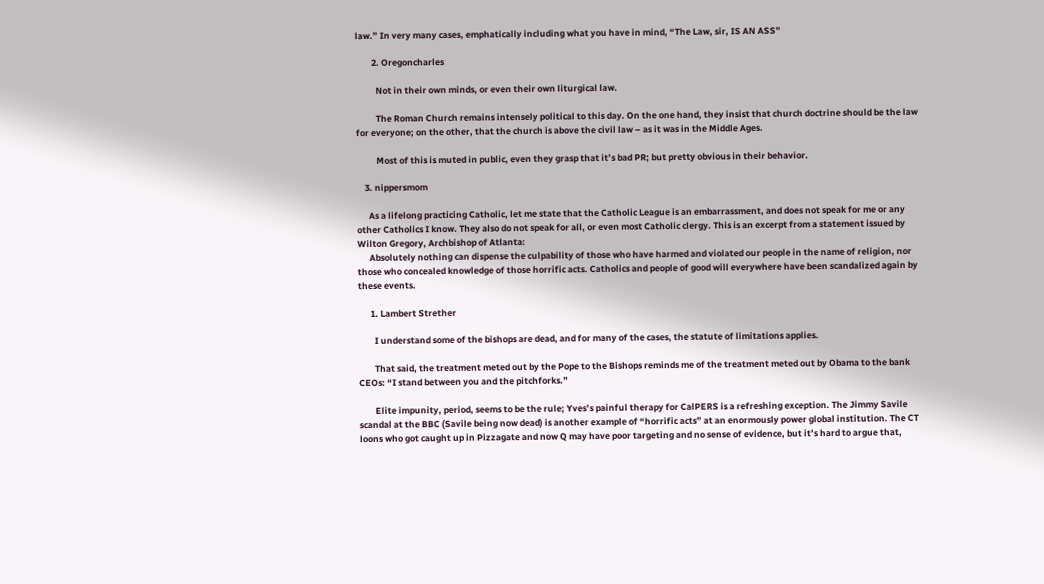law.” In very many cases, emphatically including what you have in mind, “The Law, sir, IS AN ASS”

        2. Oregoncharles

          Not in their own minds, or even their own liturgical law.

          The Roman Church remains intensely political to this day. On the one hand, they insist that church doctrine should be the law for everyone; on the other, that the church is above the civil law – as it was in the Middle Ages.

          Most of this is muted in public, even they grasp that it’s bad PR; but pretty obvious in their behavior.

    3. nippersmom

      As a lifelong practicing Catholic, let me state that the Catholic League is an embarrassment, and does not speak for me or any other Catholics I know. They also do not speak for all, or even most Catholic clergy. This is an excerpt from a statement issued by Wilton Gregory, Archbishop of Atlanta:
      Absolutely nothing can dispense the culpability of those who have harmed and violated our people in the name of religion, nor those who concealed knowledge of those horrific acts. Catholics and people of good will everywhere have been scandalized again by these events.

      1. Lambert Strether

        I understand some of the bishops are dead, and for many of the cases, the statute of limitations applies.

        That said, the treatment meted out by the Pope to the Bishops reminds me of the treatment meted out by Obama to the bank CEOs: “I stand between you and the pitchforks.”

        Elite impunity, period, seems to be the rule; Yves’s painful therapy for CalPERS is a refreshing exception. The Jimmy Savile scandal at the BBC (Savile being now dead) is another example of “horrific acts” at an enormously power global institution. The CT loons who got caught up in Pizzagate and now Q may have poor targeting and no sense of evidence, but it’s hard to argue that,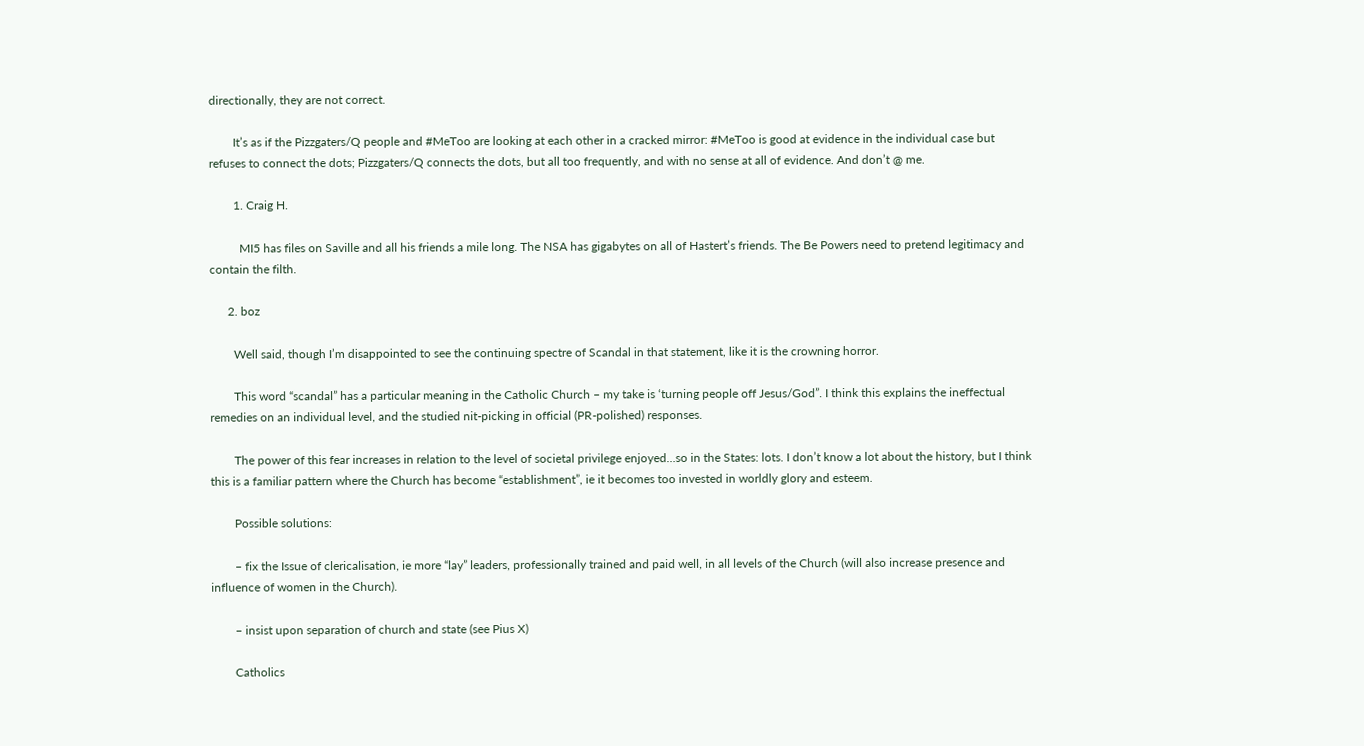directionally, they are not correct.

        It’s as if the Pizzgaters/Q people and #MeToo are looking at each other in a cracked mirror: #MeToo is good at evidence in the individual case but refuses to connect the dots; Pizzgaters/Q connects the dots, but all too frequently, and with no sense at all of evidence. And don’t @ me.

        1. Craig H.

          MI5 has files on Saville and all his friends a mile long. The NSA has gigabytes on all of Hastert’s friends. The Be Powers need to pretend legitimacy and contain the filth.

      2. boz

        Well said, though I’m disappointed to see the continuing spectre of Scandal in that statement, like it is the crowning horror.

        This word “scandal” has a particular meaning in the Catholic Church – my take is ‘turning people off Jesus/God”. I think this explains the ineffectual remedies on an individual level, and the studied nit-picking in official (PR-polished) responses.

        The power of this fear increases in relation to the level of societal privilege enjoyed…so in the States: lots. I don’t know a lot about the history, but I think this is a familiar pattern where the Church has become “establishment”, ie it becomes too invested in worldly glory and esteem.

        Possible solutions:

        – fix the Issue of clericalisation, ie more “lay” leaders, professionally trained and paid well, in all levels of the Church (will also increase presence and influence of women in the Church).

        – insist upon separation of church and state (see Pius X)

        Catholics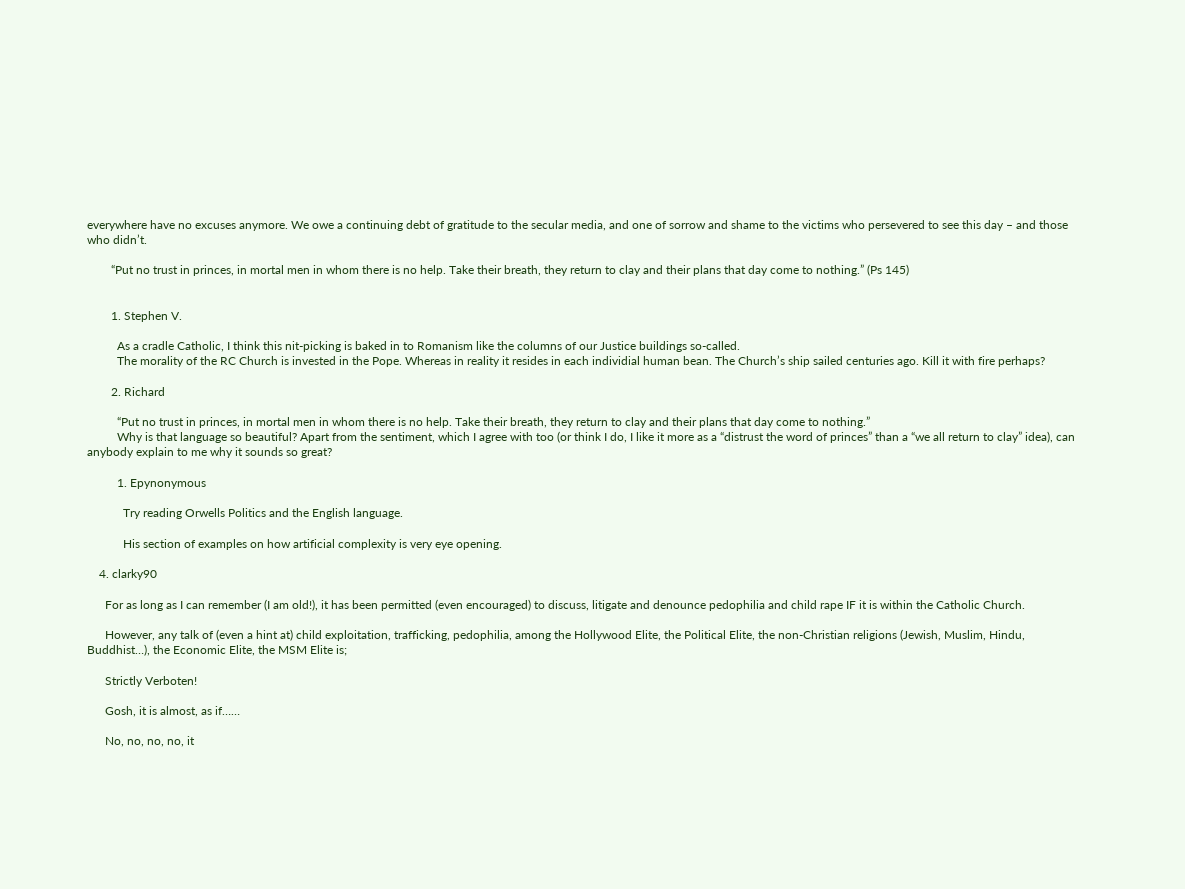everywhere have no excuses anymore. We owe a continuing debt of gratitude to the secular media, and one of sorrow and shame to the victims who persevered to see this day – and those who didn’t.

        “Put no trust in princes, in mortal men in whom there is no help. Take their breath, they return to clay and their plans that day come to nothing.” (Ps 145)


        1. Stephen V.

          As a cradle Catholic, I think this nit-picking is baked in to Romanism like the columns of our Justice buildings so-called.
          The morality of the RC Church is invested in the Pope. Whereas in reality it resides in each individial human bean. The Church’s ship sailed centuries ago. Kill it with fire perhaps?

        2. Richard

          “Put no trust in princes, in mortal men in whom there is no help. Take their breath, they return to clay and their plans that day come to nothing.”
          Why is that language so beautiful? Apart from the sentiment, which I agree with too (or think I do, I like it more as a “distrust the word of princes” than a “we all return to clay” idea), can anybody explain to me why it sounds so great?

          1. Epynonymous

            Try reading Orwells Politics and the English language.

            His section of examples on how artificial complexity is very eye opening.

    4. clarky90

      For as long as I can remember (I am old!), it has been permitted (even encouraged) to discuss, litigate and denounce pedophilia and child rape IF it is within the Catholic Church.

      However, any talk of (even a hint at) child exploitation, trafficking, pedophilia, among the Hollywood Elite, the Political Elite, the non-Christian religions (Jewish, Muslim, Hindu, Buddhist…), the Economic Elite, the MSM Elite is;

      Strictly Verboten!

      Gosh, it is almost, as if……

      No, no, no, no, it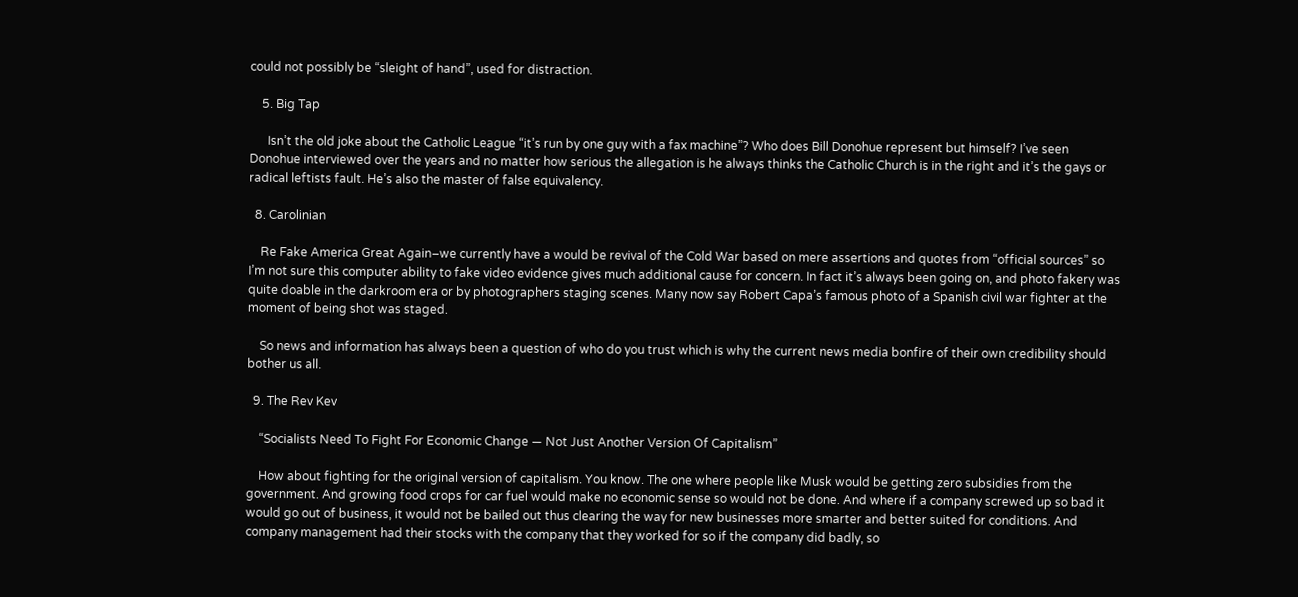could not possibly be “sleight of hand”, used for distraction.

    5. Big Tap

      Isn’t the old joke about the Catholic League “it’s run by one guy with a fax machine”? Who does Bill Donohue represent but himself? I’ve seen Donohue interviewed over the years and no matter how serious the allegation is he always thinks the Catholic Church is in the right and it’s the gays or radical leftists fault. He’s also the master of false equivalency.

  8. Carolinian

    Re Fake America Great Again–we currently have a would be revival of the Cold War based on mere assertions and quotes from “official sources” so I’m not sure this computer ability to fake video evidence gives much additional cause for concern. In fact it’s always been going on, and photo fakery was quite doable in the darkroom era or by photographers staging scenes. Many now say Robert Capa’s famous photo of a Spanish civil war fighter at the moment of being shot was staged.

    So news and information has always been a question of who do you trust which is why the current news media bonfire of their own credibility should bother us all.

  9. The Rev Kev

    “Socialists Need To Fight For Economic Change — Not Just Another Version Of Capitalism”

    How about fighting for the original version of capitalism. You know. The one where people like Musk would be getting zero subsidies from the government. And growing food crops for car fuel would make no economic sense so would not be done. And where if a company screwed up so bad it would go out of business, it would not be bailed out thus clearing the way for new businesses more smarter and better suited for conditions. And company management had their stocks with the company that they worked for so if the company did badly, so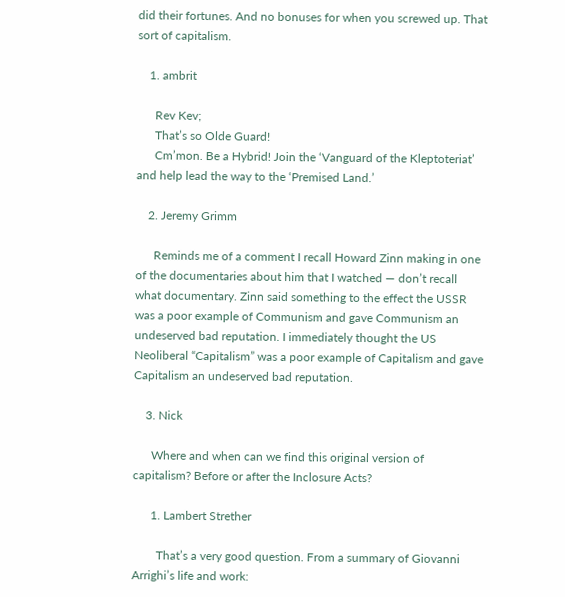did their fortunes. And no bonuses for when you screwed up. That sort of capitalism.

    1. ambrit

      Rev Kev;
      That’s so Olde Guard!
      Cm’mon. Be a Hybrid! Join the ‘Vanguard of the Kleptoteriat’ and help lead the way to the ‘Premised Land.’

    2. Jeremy Grimm

      Reminds me of a comment I recall Howard Zinn making in one of the documentaries about him that I watched — don’t recall what documentary. Zinn said something to the effect the USSR was a poor example of Communism and gave Communism an undeserved bad reputation. I immediately thought the US Neoliberal “Capitalism” was a poor example of Capitalism and gave Capitalism an undeserved bad reputation.

    3. Nick

      Where and when can we find this original version of capitalism? Before or after the Inclosure Acts?

      1. Lambert Strether

        That’s a very good question. From a summary of Giovanni Arrighi’s life and work: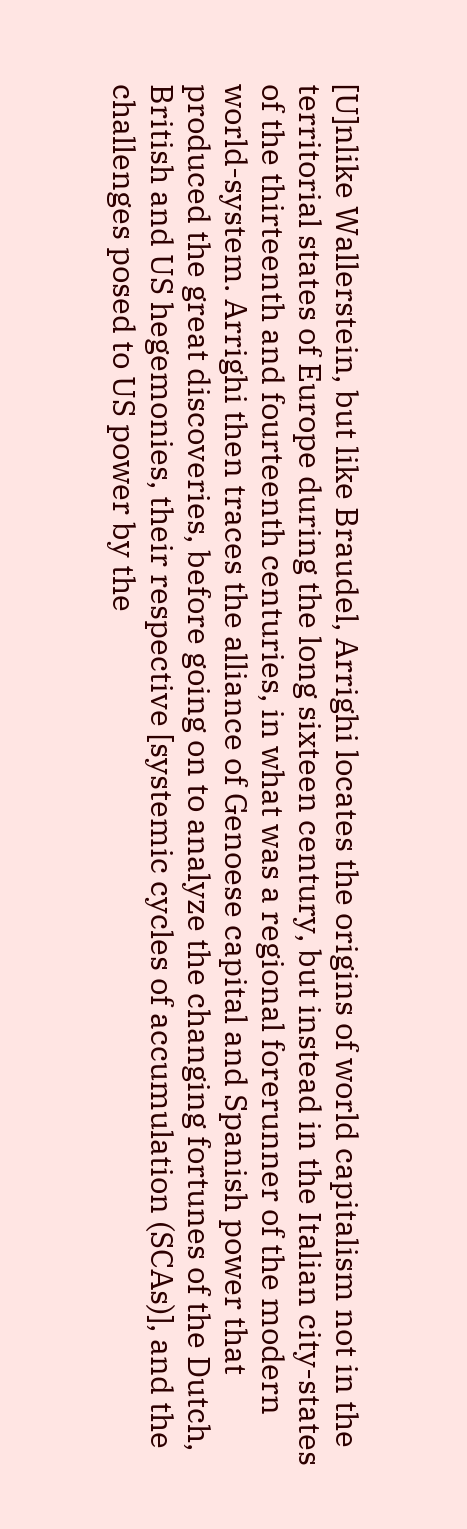[U]nlike Wallerstein, but like Braudel, Arrighi locates the origins of world capitalism not in the territorial states of Europe during the long sixteen century, but instead in the Italian city-states of the thirteenth and fourteenth centuries, in what was a regional forerunner of the modern world-system. Arrighi then traces the alliance of Genoese capital and Spanish power that produced the great discoveries, before going on to analyze the changing fortunes of the Dutch, British and US hegemonies, their respective [systemic cycles of accumulation (SCAs)], and the challenges posed to US power by the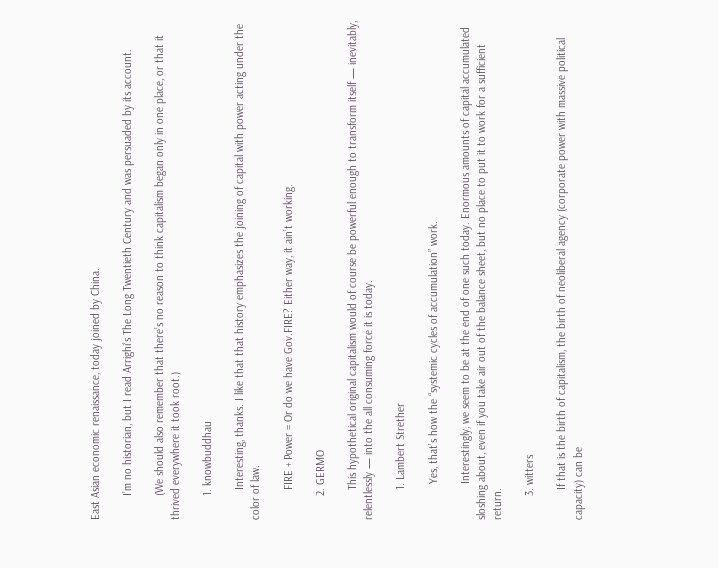East Asian economic renaissance, today joined by China.

        I’m no historian, but I read Arrighi’s The Long Twentieth Century and was persuaded by its account.

        (We should also remember that there’s no reason to think capitalism began only in one place, or that it thrived everywhere it took root.)

        1. knowbuddhau

          Interesting, thanks. I like that that history emphasizes the joining of capital with power acting under the color of law.

          FIRE + Power = Or do we have Gov.FIRE? Either way, it ain’t working.

        2. GERMO

          This hypothetical original capitalism would of course be powerful enough to transform itself — inevitably, relentlessly — into the all consuming force it is today.

          1. Lambert Strether

            Yes, that’s how the “systemic cycles of accumulation” work.

            Interestingly, we seem to be at the end of one such today. Enormous amounts of capital accumulated sloshing about, even if you take air out of the balance sheet, but no place to put it to work for a sufficient return.

        3. witters

          If that is the birth of capitalism, the birth of neoliberal agency (corporate power with massive political capacity) can be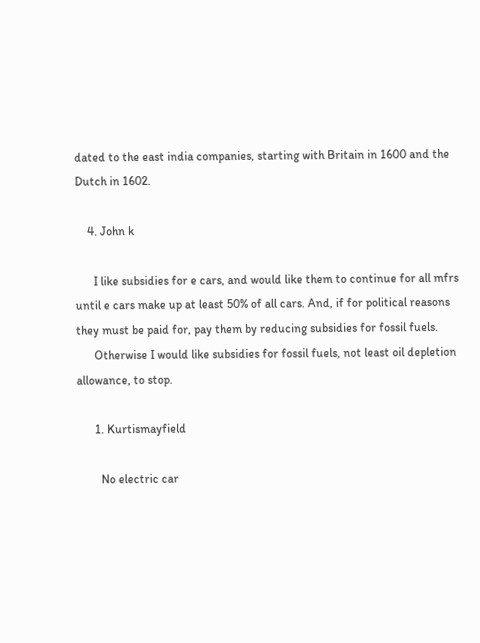dated to the east india companies, starting with Britain in 1600 and the Dutch in 1602.

    4. John k

      I like subsidies for e cars, and would like them to continue for all mfrs until e cars make up at least 50% of all cars. And, if for political reasons they must be paid for, pay them by reducing subsidies for fossil fuels.
      Otherwise I would like subsidies for fossil fuels, not least oil depletion allowance, to stop.

      1. Kurtismayfield

        No electric car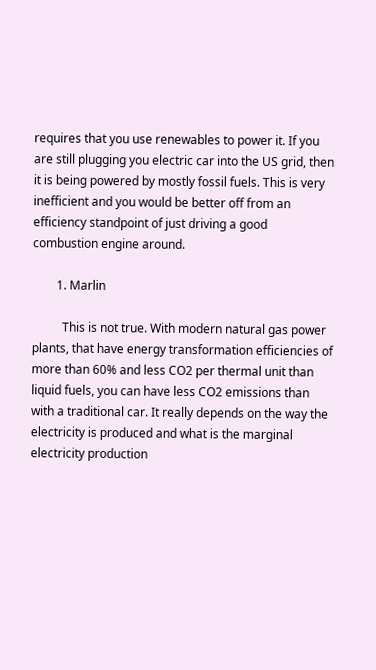requires that you use renewables to power it. If you are still plugging you electric car into the US grid, then it is being powered by mostly fossil fuels. This is very inefficient and you would be better off from an efficiency standpoint of just driving a good combustion engine around.

        1. Marlin

          This is not true. With modern natural gas power plants, that have energy transformation efficiencies of more than 60% and less CO2 per thermal unit than liquid fuels, you can have less CO2 emissions than with a traditional car. It really depends on the way the electricity is produced and what is the marginal electricity production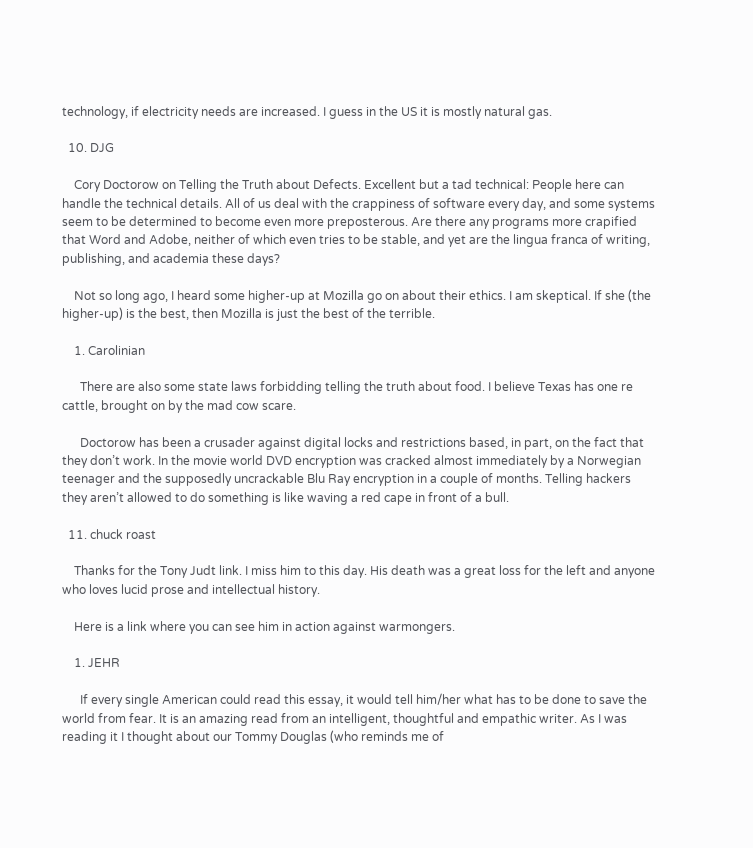technology, if electricity needs are increased. I guess in the US it is mostly natural gas.

  10. DJG

    Cory Doctorow on Telling the Truth about Defects. Excellent but a tad technical: People here can handle the technical details. All of us deal with the crappiness of software every day, and some systems seem to be determined to become even more preposterous. Are there any programs more crapified that Word and Adobe, neither of which even tries to be stable, and yet are the lingua franca of writing, publishing, and academia these days?

    Not so long ago, I heard some higher-up at Mozilla go on about their ethics. I am skeptical. If she (the higher-up) is the best, then Mozilla is just the best of the terrible.

    1. Carolinian

      There are also some state laws forbidding telling the truth about food. I believe Texas has one re cattle, brought on by the mad cow scare.

      Doctorow has been a crusader against digital locks and restrictions based, in part, on the fact that they don’t work. In the movie world DVD encryption was cracked almost immediately by a Norwegian teenager and the supposedly uncrackable Blu Ray encryption in a couple of months. Telling hackers they aren’t allowed to do something is like waving a red cape in front of a bull.

  11. chuck roast

    Thanks for the Tony Judt link. I miss him to this day. His death was a great loss for the left and anyone who loves lucid prose and intellectual history.

    Here is a link where you can see him in action against warmongers.

    1. JEHR

      If every single American could read this essay, it would tell him/her what has to be done to save the world from fear. It is an amazing read from an intelligent, thoughtful and empathic writer. As I was reading it I thought about our Tommy Douglas (who reminds me of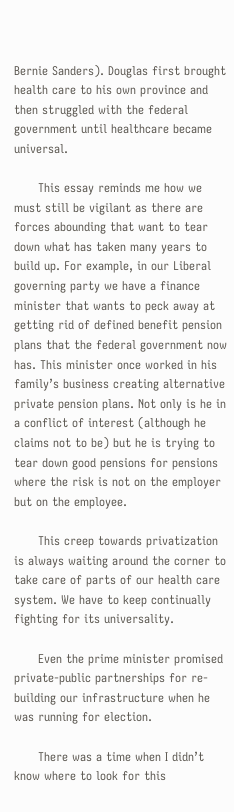Bernie Sanders). Douglas first brought health care to his own province and then struggled with the federal government until healthcare became universal.

      This essay reminds me how we must still be vigilant as there are forces abounding that want to tear down what has taken many years to build up. For example, in our Liberal governing party we have a finance minister that wants to peck away at getting rid of defined benefit pension plans that the federal government now has. This minister once worked in his family’s business creating alternative private pension plans. Not only is he in a conflict of interest (although he claims not to be) but he is trying to tear down good pensions for pensions where the risk is not on the employer but on the employee.

      This creep towards privatization is always waiting around the corner to take care of parts of our health care system. We have to keep continually fighting for its universality.

      Even the prime minister promised private-public partnerships for re-building our infrastructure when he was running for election.

      There was a time when I didn’t know where to look for this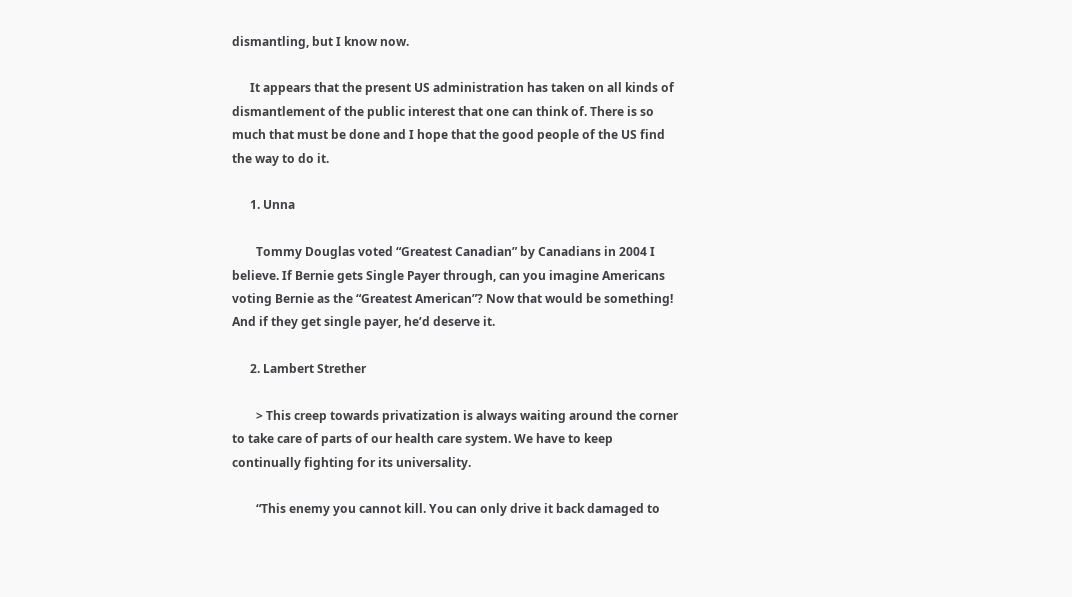dismantling, but I know now.

      It appears that the present US administration has taken on all kinds of dismantlement of the public interest that one can think of. There is so much that must be done and I hope that the good people of the US find the way to do it.

      1. Unna

        Tommy Douglas voted “Greatest Canadian” by Canadians in 2004 I believe. If Bernie gets Single Payer through, can you imagine Americans voting Bernie as the “Greatest American”? Now that would be something! And if they get single payer, he’d deserve it.

      2. Lambert Strether

        > This creep towards privatization is always waiting around the corner to take care of parts of our health care system. We have to keep continually fighting for its universality.

        “This enemy you cannot kill. You can only drive it back damaged to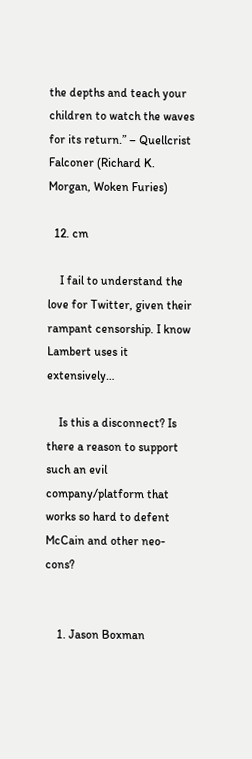the depths and teach your children to watch the waves for its return.” – Quellcrist Falconer (Richard K. Morgan, Woken Furies)

  12. cm

    I fail to understand the love for Twitter, given their rampant censorship. I know Lambert uses it extensively…

    Is this a disconnect? Is there a reason to support such an evil company/platform that works so hard to defent McCain and other neo-cons?


    1. Jason Boxman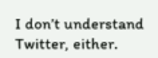I don’t understand Twitter, either.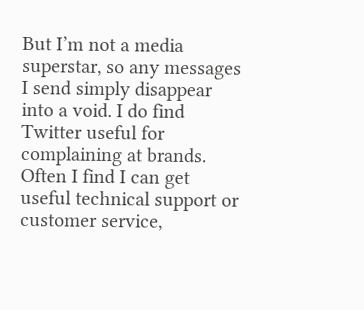But I’m not a media superstar, so any messages I send simply disappear into a void. I do find Twitter useful for complaining at brands. Often I find I can get useful technical support or customer service,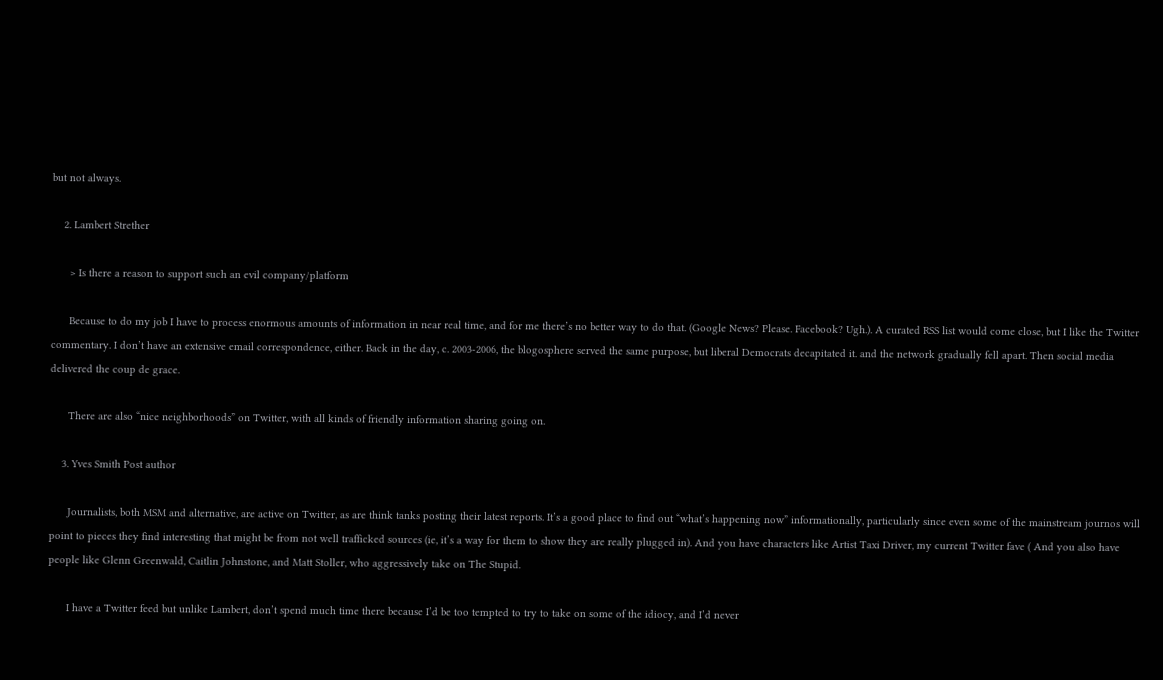but not always.

    2. Lambert Strether

      > Is there a reason to support such an evil company/platform

      Because to do my job I have to process enormous amounts of information in near real time, and for me there’s no better way to do that. (Google News? Please. Facebook? Ugh.). A curated RSS list would come close, but I like the Twitter commentary. I don’t have an extensive email correspondence, either. Back in the day, c. 2003-2006, the blogosphere served the same purpose, but liberal Democrats decapitated it. and the network gradually fell apart. Then social media delivered the coup de grace.

      There are also “nice neighborhoods” on Twitter, with all kinds of friendly information sharing going on.

    3. Yves Smith Post author

      Journalists, both MSM and alternative, are active on Twitter, as are think tanks posting their latest reports. It’s a good place to find out “what’s happening now” informationally, particularly since even some of the mainstream journos will point to pieces they find interesting that might be from not well trafficked sources (ie, it’s a way for them to show they are really plugged in). And you have characters like Artist Taxi Driver, my current Twitter fave ( And you also have people like Glenn Greenwald, Caitlin Johnstone, and Matt Stoller, who aggressively take on The Stupid.

      I have a Twitter feed but unlike Lambert, don’t spend much time there because I’d be too tempted to try to take on some of the idiocy, and I’d never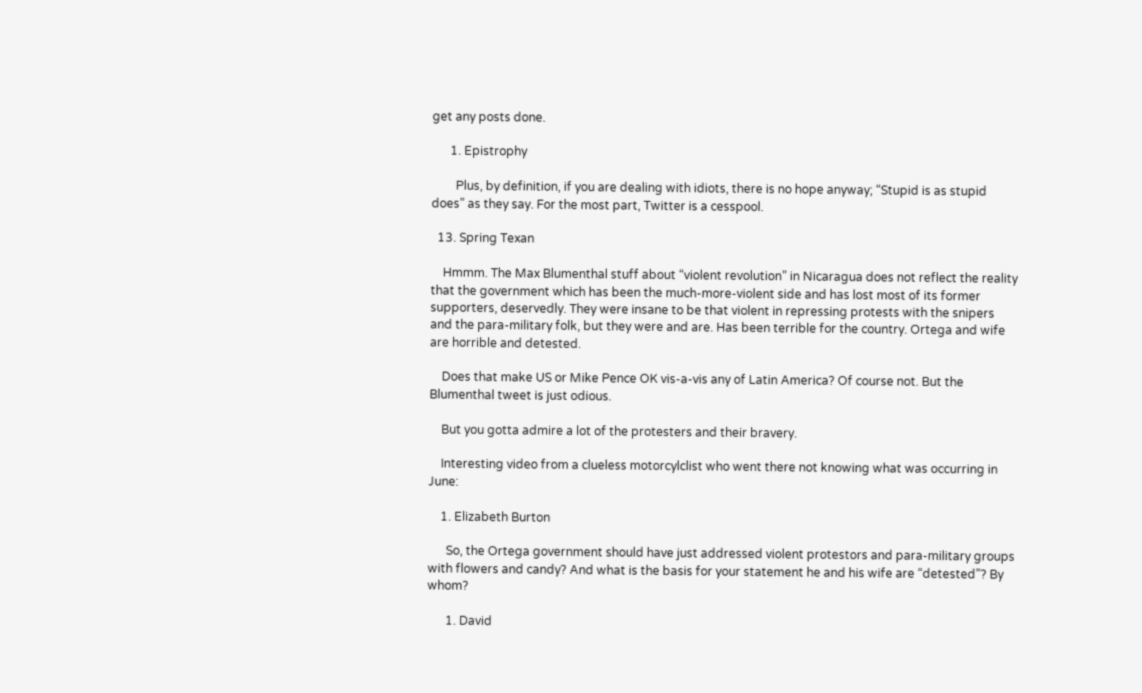get any posts done.

      1. Epistrophy

        Plus, by definition, if you are dealing with idiots, there is no hope anyway; “Stupid is as stupid does” as they say. For the most part, Twitter is a cesspool.

  13. Spring Texan

    Hmmm. The Max Blumenthal stuff about “violent revolution” in Nicaragua does not reflect the reality that the government which has been the much-more-violent side and has lost most of its former supporters, deservedly. They were insane to be that violent in repressing protests with the snipers and the para-military folk, but they were and are. Has been terrible for the country. Ortega and wife are horrible and detested.

    Does that make US or Mike Pence OK vis-a-vis any of Latin America? Of course not. But the Blumenthal tweet is just odious.

    But you gotta admire a lot of the protesters and their bravery.

    Interesting video from a clueless motorcylclist who went there not knowing what was occurring in June:

    1. Elizabeth Burton

      So, the Ortega government should have just addressed violent protestors and para-military groups with flowers and candy? And what is the basis for your statement he and his wife are “detested”? By whom?

      1. David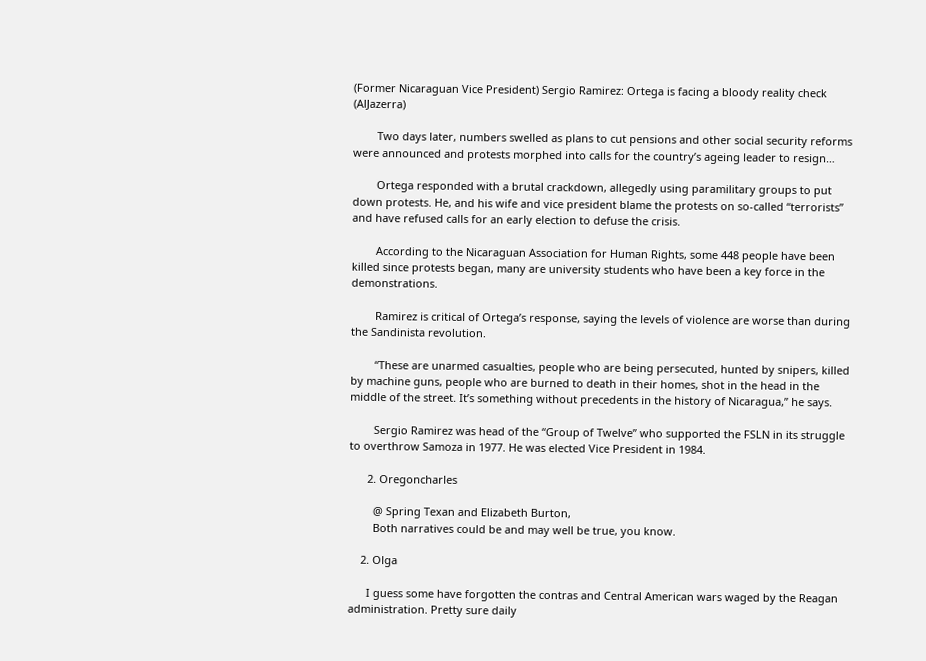(Former Nicaraguan Vice President) Sergio Ramirez: Ortega is facing a bloody reality check (AlJazerra)

        Two days later, numbers swelled as plans to cut pensions and other social security reforms were announced and protests morphed into calls for the country’s ageing leader to resign…

        Ortega responded with a brutal crackdown, allegedly using paramilitary groups to put down protests. He, and his wife and vice president blame the protests on so-called “terrorists” and have refused calls for an early election to defuse the crisis.

        According to the Nicaraguan Association for Human Rights, some 448 people have been killed since protests began, many are university students who have been a key force in the demonstrations.

        Ramirez is critical of Ortega’s response, saying the levels of violence are worse than during the Sandinista revolution.

        “These are unarmed casualties, people who are being persecuted, hunted by snipers, killed by machine guns, people who are burned to death in their homes, shot in the head in the middle of the street. It’s something without precedents in the history of Nicaragua,” he says.

        Sergio Ramirez was head of the “Group of Twelve” who supported the FSLN in its struggle to overthrow Samoza in 1977. He was elected Vice President in 1984.

      2. Oregoncharles

        @ Spring Texan and Elizabeth Burton,
        Both narratives could be and may well be true, you know.

    2. Olga

      I guess some have forgotten the contras and Central American wars waged by the Reagan administration. Pretty sure daily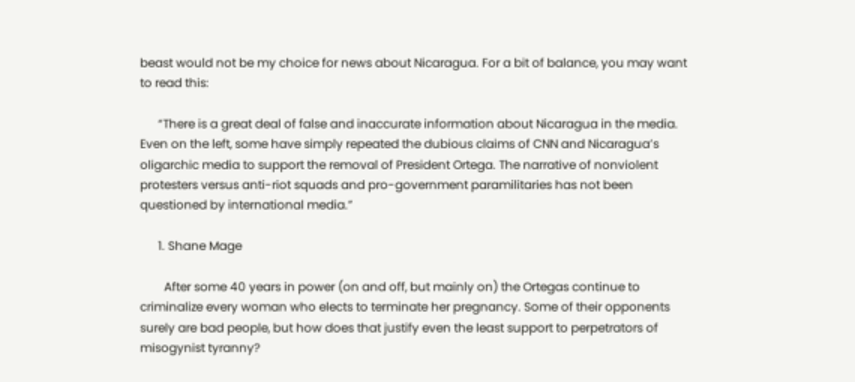beast would not be my choice for news about Nicaragua. For a bit of balance, you may want to read this:

      “There is a great deal of false and inaccurate information about Nicaragua in the media. Even on the left, some have simply repeated the dubious claims of CNN and Nicaragua’s oligarchic media to support the removal of President Ortega. The narrative of nonviolent protesters versus anti-riot squads and pro-government paramilitaries has not been questioned by international media.”

      1. Shane Mage

        After some 40 years in power (on and off, but mainly on) the Ortegas continue to criminalize every woman who elects to terminate her pregnancy. Some of their opponents surely are bad people, but how does that justify even the least support to perpetrators of misogynist tyranny?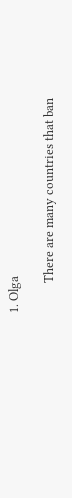1. Olga

          There are many countries that ban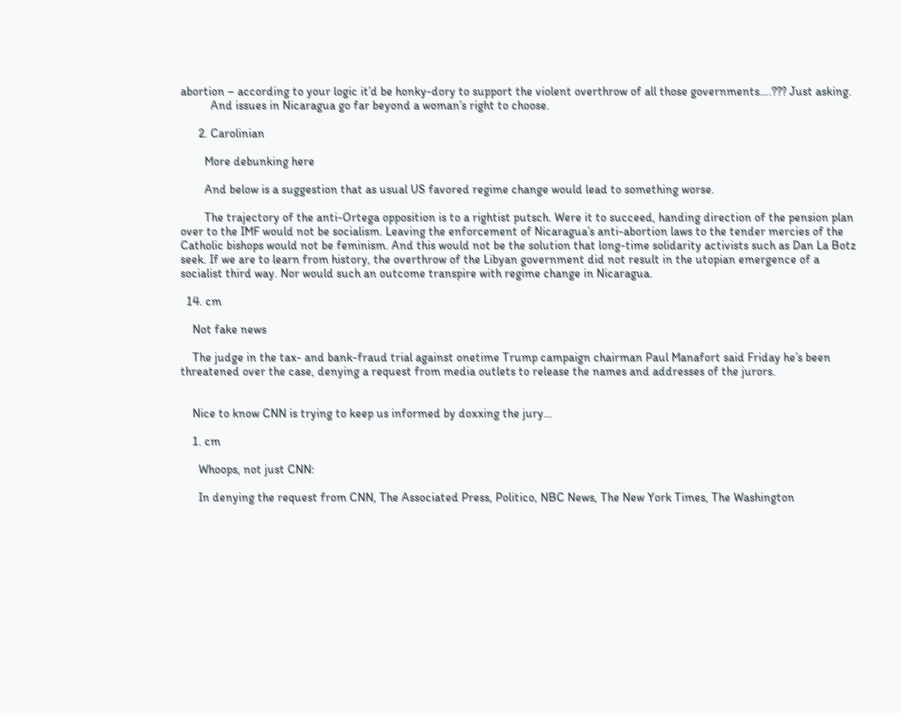abortion – according to your logic it’d be honky-dory to support the violent overthrow of all those governments….??? Just asking.
          And issues in Nicaragua go far beyond a woman’s right to choose.

      2. Carolinian

        More debunking here

        And below is a suggestion that as usual US favored regime change would lead to something worse.

        The trajectory of the anti-Ortega opposition is to a rightist putsch. Were it to succeed, handing direction of the pension plan over to the IMF would not be socialism. Leaving the enforcement of Nicaragua’s anti-abortion laws to the tender mercies of the Catholic bishops would not be feminism. And this would not be the solution that long-time solidarity activists such as Dan La Botz seek. If we are to learn from history, the overthrow of the Libyan government did not result in the utopian emergence of a socialist third way. Nor would such an outcome transpire with regime change in Nicaragua.

  14. cm

    Not fake news

    The judge in the tax- and bank-fraud trial against onetime Trump campaign chairman Paul Manafort said Friday he’s been threatened over the case, denying a request from media outlets to release the names and addresses of the jurors.


    Nice to know CNN is trying to keep us informed by doxxing the jury…

    1. cm

      Whoops, not just CNN:

      In denying the request from CNN, The Associated Press, Politico, NBC News, The New York Times, The Washington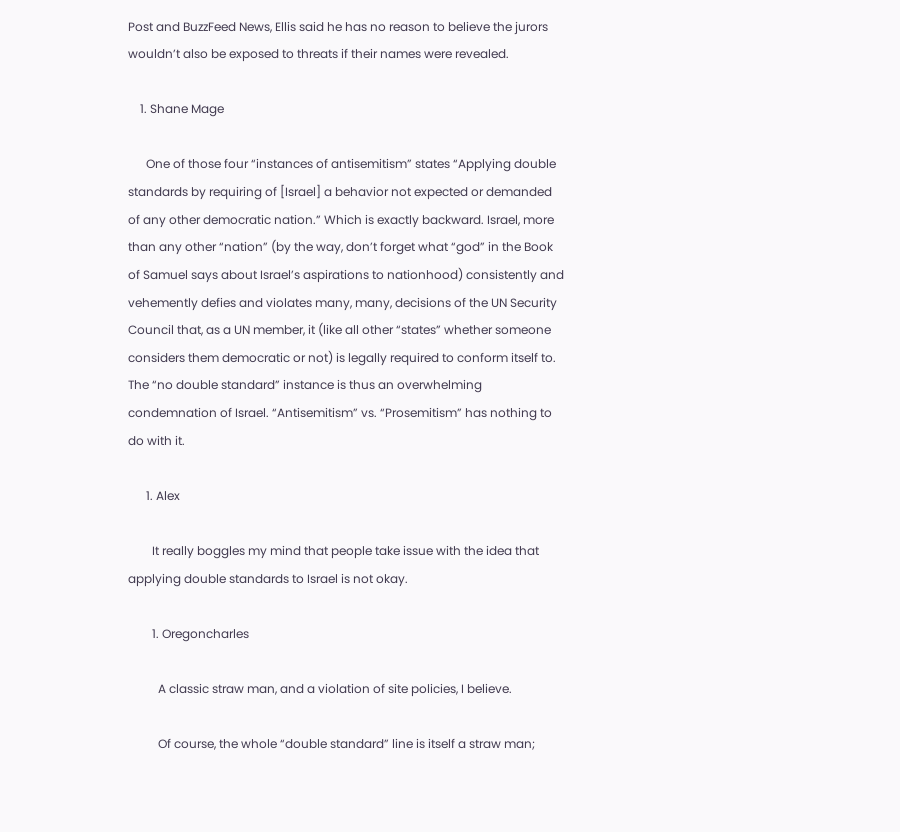Post and BuzzFeed News, Ellis said he has no reason to believe the jurors wouldn’t also be exposed to threats if their names were revealed.

    1. Shane Mage

      One of those four “instances of antisemitism” states “Applying double standards by requiring of [Israel] a behavior not expected or demanded of any other democratic nation.” Which is exactly backward. Israel, more than any other “nation” (by the way, don’t forget what “god” in the Book of Samuel says about Israel’s aspirations to nationhood) consistently and vehemently defies and violates many, many, decisions of the UN Security Council that, as a UN member, it (like all other “states” whether someone considers them democratic or not) is legally required to conform itself to. The “no double standard” instance is thus an overwhelming condemnation of Israel. “Antisemitism” vs. “Prosemitism” has nothing to do with it.

      1. Alex

        It really boggles my mind that people take issue with the idea that applying double standards to Israel is not okay.

        1. Oregoncharles

          A classic straw man, and a violation of site policies, I believe.

          Of course, the whole “double standard” line is itself a straw man;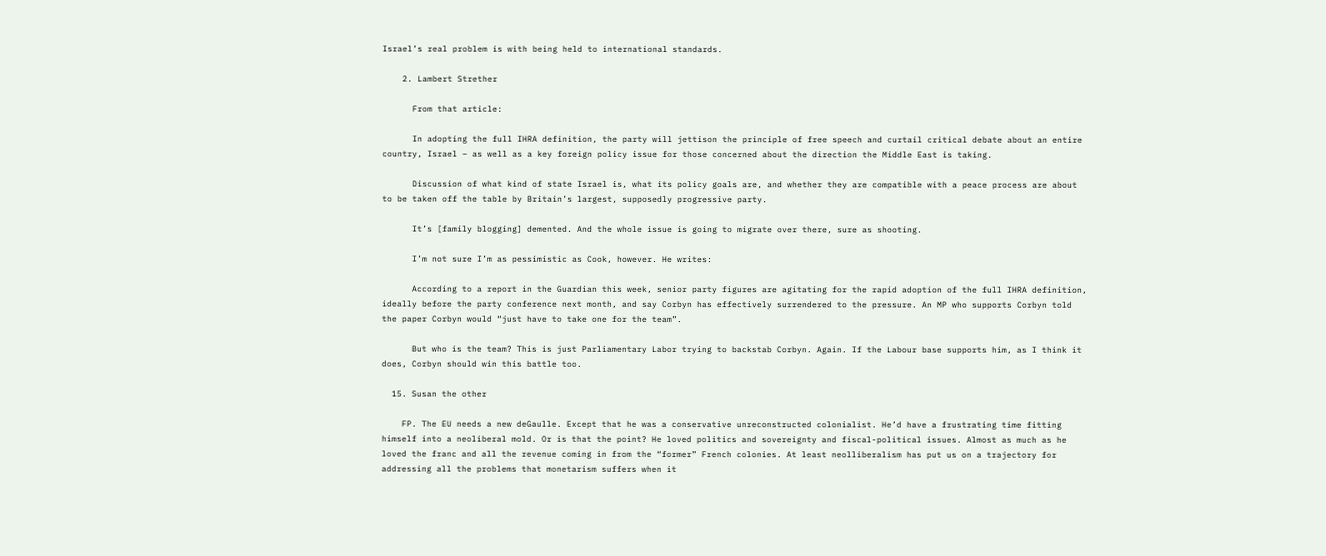Israel’s real problem is with being held to international standards.

    2. Lambert Strether

      From that article:

      In adopting the full IHRA definition, the party will jettison the principle of free speech and curtail critical debate about an entire country, Israel – as well as a key foreign policy issue for those concerned about the direction the Middle East is taking.

      Discussion of what kind of state Israel is, what its policy goals are, and whether they are compatible with a peace process are about to be taken off the table by Britain’s largest, supposedly progressive party.

      It’s [family blogging] demented. And the whole issue is going to migrate over there, sure as shooting.

      I’m not sure I’m as pessimistic as Cook, however. He writes:

      According to a report in the Guardian this week, senior party figures are agitating for the rapid adoption of the full IHRA definition, ideally before the party conference next month, and say Corbyn has effectively surrendered to the pressure. An MP who supports Corbyn told the paper Corbyn would “just have to take one for the team”.

      But who is the team? This is just Parliamentary Labor trying to backstab Corbyn. Again. If the Labour base supports him, as I think it does, Corbyn should win this battle too.

  15. Susan the other

    FP. The EU needs a new deGaulle. Except that he was a conservative unreconstructed colonialist. He’d have a frustrating time fitting himself into a neoliberal mold. Or is that the point? He loved politics and sovereignty and fiscal-political issues. Almost as much as he loved the franc and all the revenue coming in from the “former” French colonies. At least neolliberalism has put us on a trajectory for addressing all the problems that monetarism suffers when it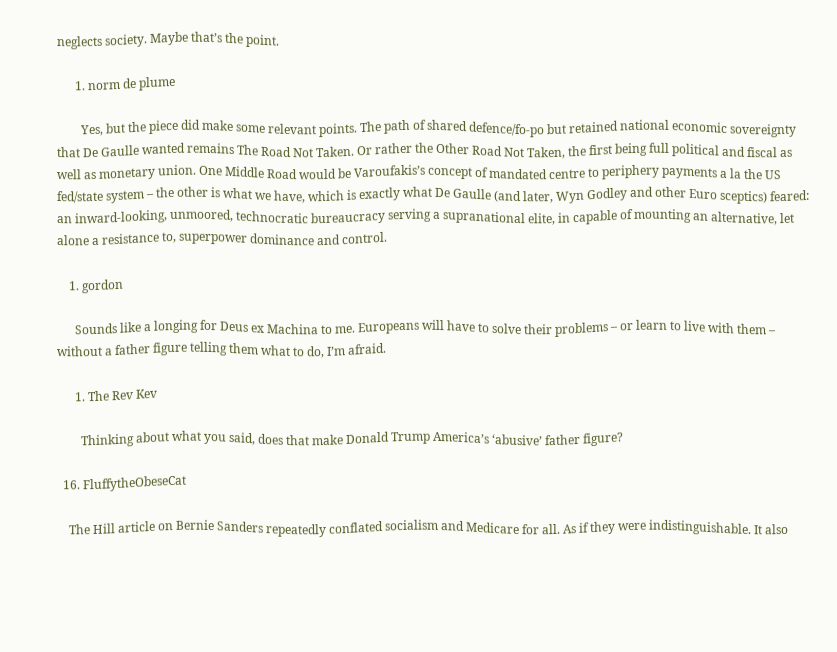neglects society. Maybe that’s the point.

      1. norm de plume

        Yes, but the piece did make some relevant points. The path of shared defence/fo-po but retained national economic sovereignty that De Gaulle wanted remains The Road Not Taken. Or rather the Other Road Not Taken, the first being full political and fiscal as well as monetary union. One Middle Road would be Varoufakis’s concept of mandated centre to periphery payments a la the US fed/state system – the other is what we have, which is exactly what De Gaulle (and later, Wyn Godley and other Euro sceptics) feared: an inward-looking, unmoored, technocratic bureaucracy serving a supranational elite, in capable of mounting an alternative, let alone a resistance to, superpower dominance and control.

    1. gordon

      Sounds like a longing for Deus ex Machina to me. Europeans will have to solve their problems – or learn to live with them – without a father figure telling them what to do, I’m afraid.

      1. The Rev Kev

        Thinking about what you said, does that make Donald Trump America’s ‘abusive’ father figure?

  16. FluffytheObeseCat

    The Hill article on Bernie Sanders repeatedly conflated socialism and Medicare for all. As if they were indistinguishable. It also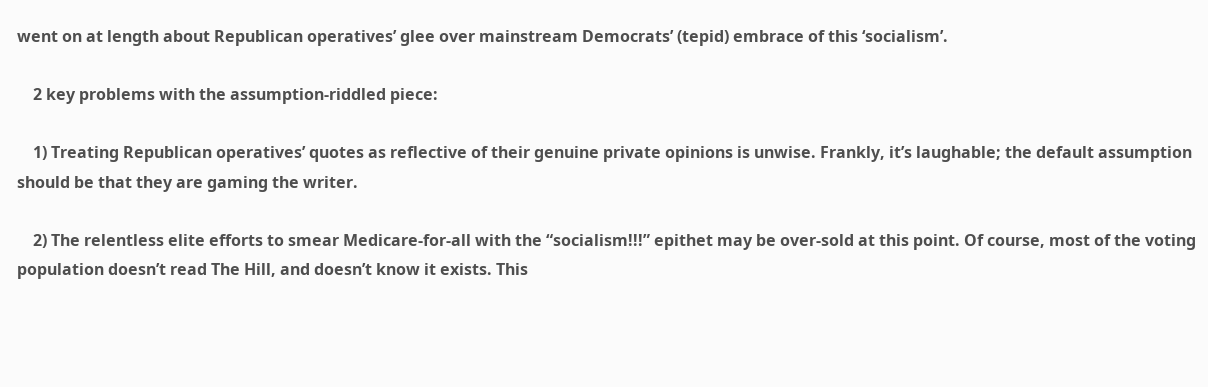went on at length about Republican operatives’ glee over mainstream Democrats’ (tepid) embrace of this ‘socialism’.

    2 key problems with the assumption-riddled piece:

    1) Treating Republican operatives’ quotes as reflective of their genuine private opinions is unwise. Frankly, it’s laughable; the default assumption should be that they are gaming the writer.

    2) The relentless elite efforts to smear Medicare-for-all with the “socialism!!!” epithet may be over-sold at this point. Of course, most of the voting population doesn’t read The Hill, and doesn’t know it exists. This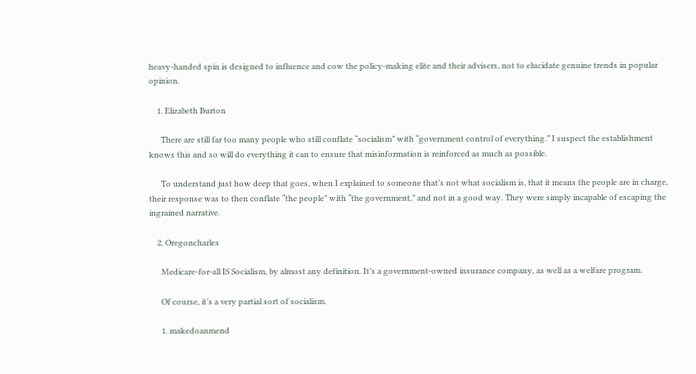heavy-handed spin is designed to influence and cow the policy-making elite and their advisers, not to elucidate genuine trends in popular opinion.

    1. Elizabeth Burton

      There are still far too many people who still conflate “socialism” with “government control of everything.” I suspect the establishment knows this and so will do everything it can to ensure that misinformation is reinforced as much as possible.

      To understand just how deep that goes, when I explained to someone that’s not what socialism is, that it means the people are in charge, their response was to then conflate “the people” with “the government,” and not in a good way. They were simply incapable of escaping the ingrained narrative.

    2. Oregoncharles

      Medicare-for-all IS Socialism, by almost any definition. It’s a government-owned insurance company, as well as a welfare program.

      Of course, it’s a very partial sort of socialism.

      1. makedoanmend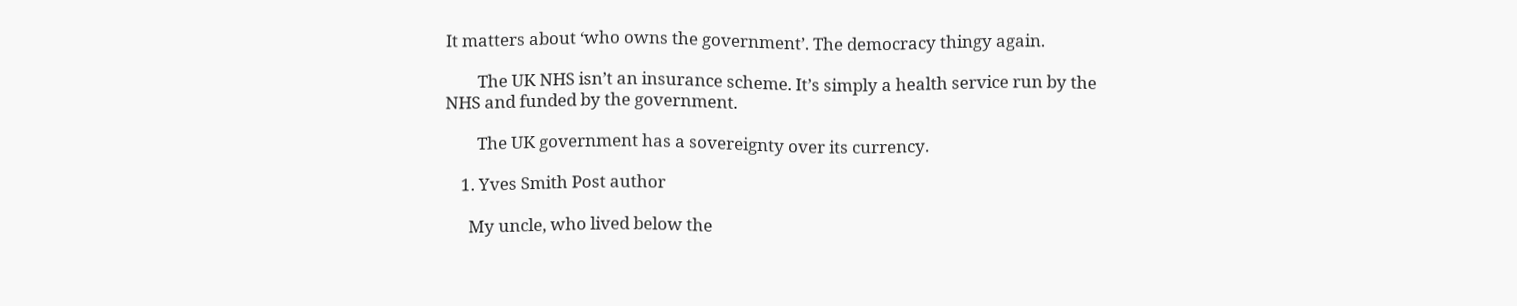It matters about ‘who owns the government’. The democracy thingy again.

        The UK NHS isn’t an insurance scheme. It’s simply a health service run by the NHS and funded by the government.

        The UK government has a sovereignty over its currency.

    1. Yves Smith Post author

      My uncle, who lived below the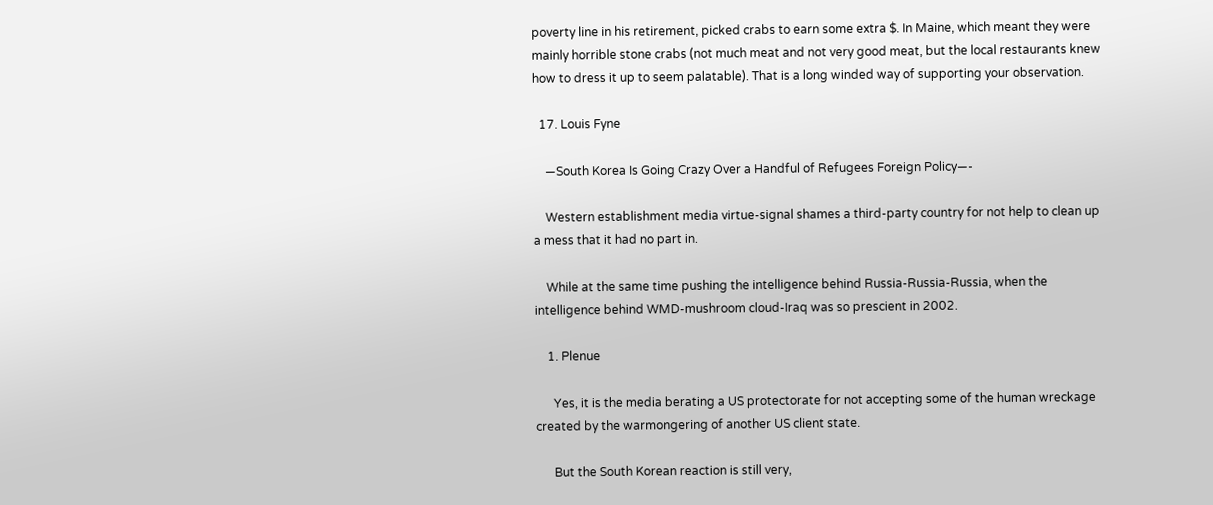poverty line in his retirement, picked crabs to earn some extra $. In Maine, which meant they were mainly horrible stone crabs (not much meat and not very good meat, but the local restaurants knew how to dress it up to seem palatable). That is a long winded way of supporting your observation.

  17. Louis Fyne

    —South Korea Is Going Crazy Over a Handful of Refugees Foreign Policy—-

    Western establishment media virtue-signal shames a third-party country for not help to clean up a mess that it had no part in.

    While at the same time pushing the intelligence behind Russia-Russia-Russia, when the intelligence behind WMD-mushroom cloud-Iraq was so prescient in 2002.

    1. Plenue

      Yes, it is the media berating a US protectorate for not accepting some of the human wreckage created by the warmongering of another US client state.

      But the South Korean reaction is still very,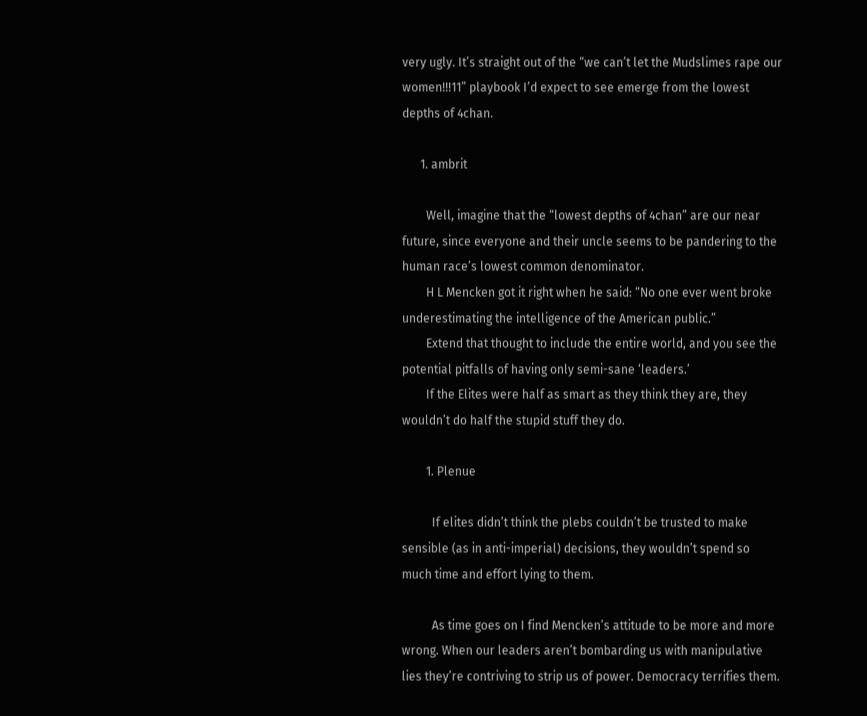very ugly. It’s straight out of the “we can’t let the Mudslimes rape our women!!!11” playbook I’d expect to see emerge from the lowest depths of 4chan.

      1. ambrit

        Well, imagine that the “lowest depths of 4chan” are our near future, since everyone and their uncle seems to be pandering to the human race’s lowest common denominator.
        H L Mencken got it right when he said: “No one ever went broke underestimating the intelligence of the American public.”
        Extend that thought to include the entire world, and you see the potential pitfalls of having only semi-sane ‘leaders.’
        If the Elites were half as smart as they think they are, they wouldn’t do half the stupid stuff they do.

        1. Plenue

          If elites didn’t think the plebs couldn’t be trusted to make sensible (as in anti-imperial) decisions, they wouldn’t spend so much time and effort lying to them.

          As time goes on I find Mencken’s attitude to be more and more wrong. When our leaders aren’t bombarding us with manipulative lies they’re contriving to strip us of power. Democracy terrifies them.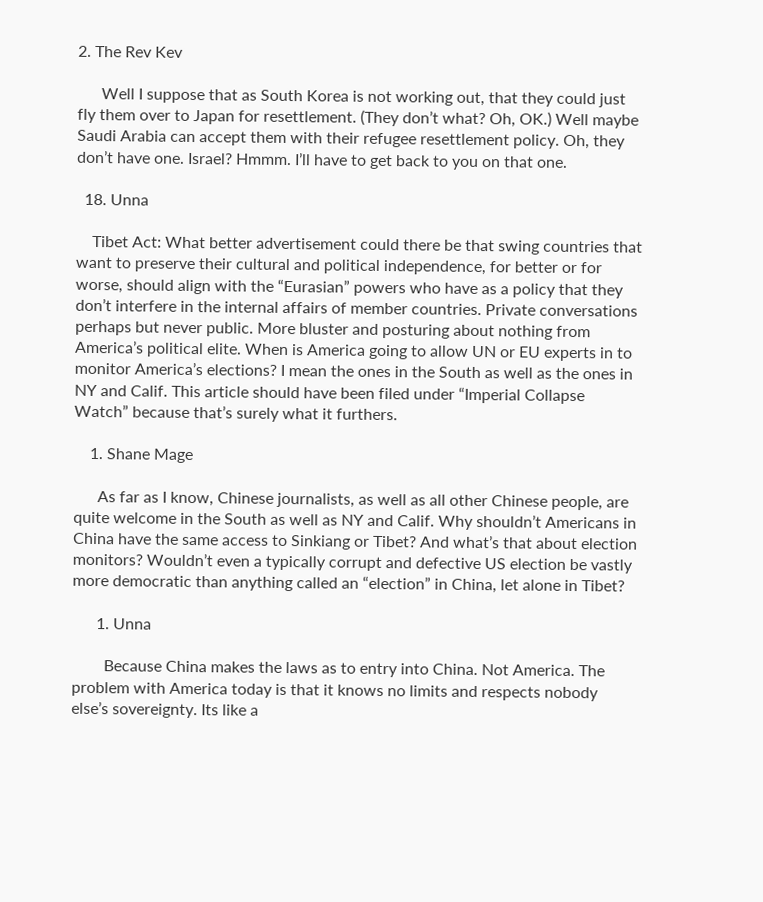2. The Rev Kev

      Well I suppose that as South Korea is not working out, that they could just fly them over to Japan for resettlement. (They don’t what? Oh, OK.) Well maybe Saudi Arabia can accept them with their refugee resettlement policy. Oh, they don’t have one. Israel? Hmmm. I’ll have to get back to you on that one.

  18. Unna

    Tibet Act: What better advertisement could there be that swing countries that want to preserve their cultural and political independence, for better or for worse, should align with the “Eurasian” powers who have as a policy that they don’t interfere in the internal affairs of member countries. Private conversations perhaps but never public. More bluster and posturing about nothing from America’s political elite. When is America going to allow UN or EU experts in to monitor America’s elections? I mean the ones in the South as well as the ones in NY and Calif. This article should have been filed under “Imperial Collapse Watch” because that’s surely what it furthers.

    1. Shane Mage

      As far as I know, Chinese journalists, as well as all other Chinese people, are quite welcome in the South as well as NY and Calif. Why shouldn’t Americans in China have the same access to Sinkiang or Tibet? And what’s that about election monitors? Wouldn’t even a typically corrupt and defective US election be vastly more democratic than anything called an “election” in China, let alone in Tibet?

      1. Unna

        Because China makes the laws as to entry into China. Not America. The problem with America today is that it knows no limits and respects nobody else’s sovereignty. Its like a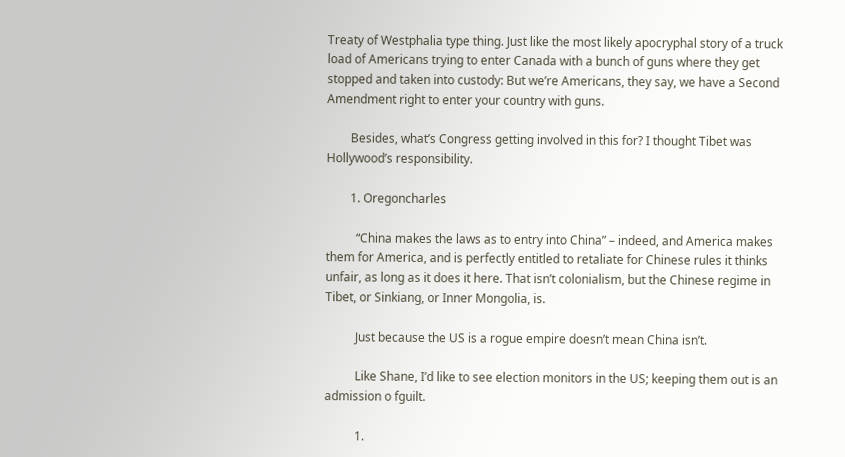Treaty of Westphalia type thing. Just like the most likely apocryphal story of a truck load of Americans trying to enter Canada with a bunch of guns where they get stopped and taken into custody: But we’re Americans, they say, we have a Second Amendment right to enter your country with guns.

        Besides, what’s Congress getting involved in this for? I thought Tibet was Hollywood’s responsibility.

        1. Oregoncharles

          “China makes the laws as to entry into China” – indeed, and America makes them for America, and is perfectly entitled to retaliate for Chinese rules it thinks unfair, as long as it does it here. That isn’t colonialism, but the Chinese regime in Tibet, or Sinkiang, or Inner Mongolia, is.

          Just because the US is a rogue empire doesn’t mean China isn’t.

          Like Shane, I’d like to see election monitors in the US; keeping them out is an admission o fguilt.

          1.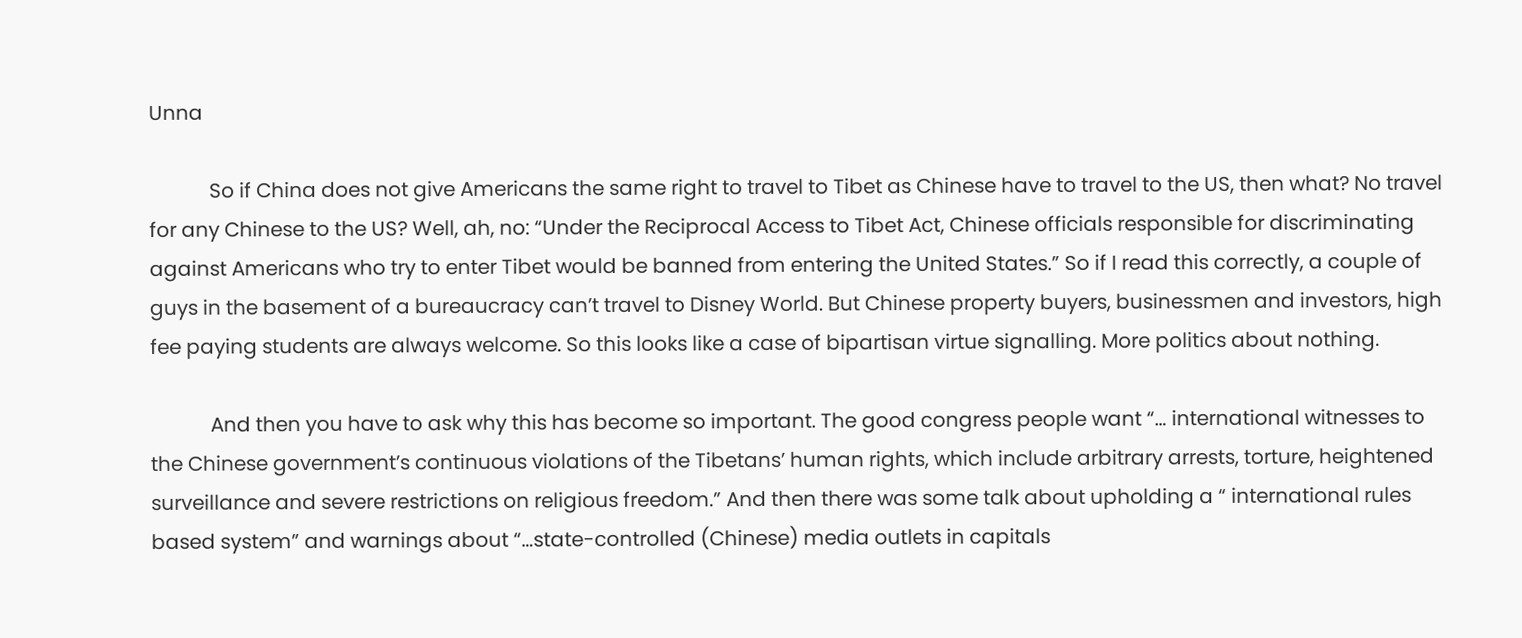Unna

            So if China does not give Americans the same right to travel to Tibet as Chinese have to travel to the US, then what? No travel for any Chinese to the US? Well, ah, no: “Under the Reciprocal Access to Tibet Act, Chinese officials responsible for discriminating against Americans who try to enter Tibet would be banned from entering the United States.” So if I read this correctly, a couple of guys in the basement of a bureaucracy can’t travel to Disney World. But Chinese property buyers, businessmen and investors, high fee paying students are always welcome. So this looks like a case of bipartisan virtue signalling. More politics about nothing.

            And then you have to ask why this has become so important. The good congress people want “… international witnesses to the Chinese government’s continuous violations of the Tibetans’ human rights, which include arbitrary arrests, torture, heightened surveillance and severe restrictions on religious freedom.” And then there was some talk about upholding a “ international rules based system” and warnings about “…state-controlled (Chinese) media outlets in capitals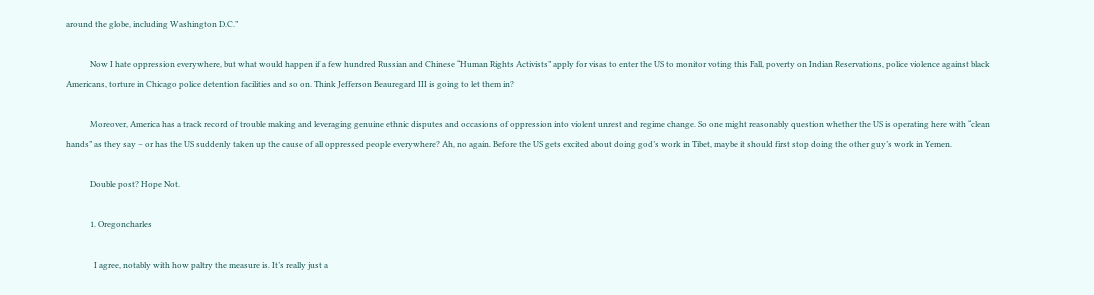around the globe, including Washington D.C.”

            Now I hate oppression everywhere, but what would happen if a few hundred Russian and Chinese “Human Rights Activists” apply for visas to enter the US to monitor voting this Fall, poverty on Indian Reservations, police violence against black Americans, torture in Chicago police detention facilities and so on. Think Jefferson Beauregard III is going to let them in?

            Moreover, America has a track record of trouble making and leveraging genuine ethnic disputes and occasions of oppression into violent unrest and regime change. So one might reasonably question whether the US is operating here with “clean hands” as they say – or has the US suddenly taken up the cause of all oppressed people everywhere? Ah, no again. Before the US gets excited about doing god’s work in Tibet, maybe it should first stop doing the other guy’s work in Yemen.

            Double post? Hope Not.

            1. Oregoncharles

              I agree, notably with how paltry the measure is. It’s really just a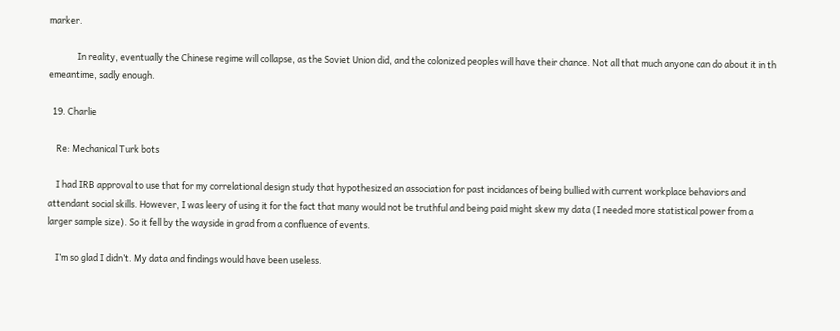marker.

              In reality, eventually the Chinese regime will collapse, as the Soviet Union did, and the colonized peoples will have their chance. Not all that much anyone can do about it in th emeantime, sadly enough.

  19. Charlie

    Re: Mechanical Turk bots

    I had IRB approval to use that for my correlational design study that hypothesized an association for past incidances of being bullied with current workplace behaviors and attendant social skills. However, I was leery of using it for the fact that many would not be truthful and being paid might skew my data (I needed more statistical power from a larger sample size). So it fell by the wayside in grad from a confluence of events.

    I’m so glad I didn’t. My data and findings would have been useless.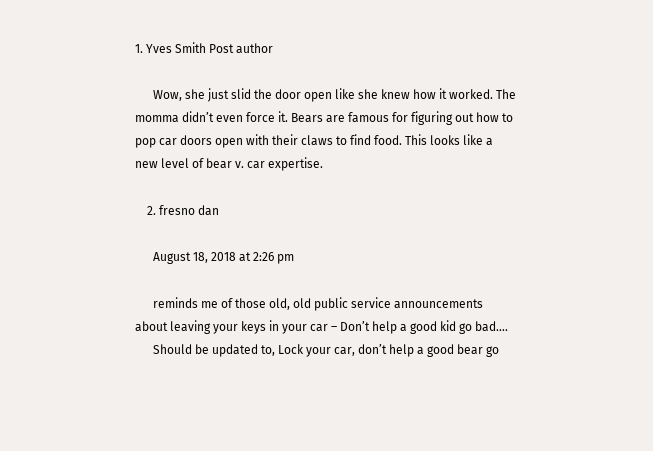1. Yves Smith Post author

      Wow, she just slid the door open like she knew how it worked. The momma didn’t even force it. Bears are famous for figuring out how to pop car doors open with their claws to find food. This looks like a new level of bear v. car expertise.

    2. fresno dan

      August 18, 2018 at 2:26 pm

      reminds me of those old, old public service announcements about leaving your keys in your car – Don’t help a good kid go bad….
      Should be updated to, Lock your car, don’t help a good bear go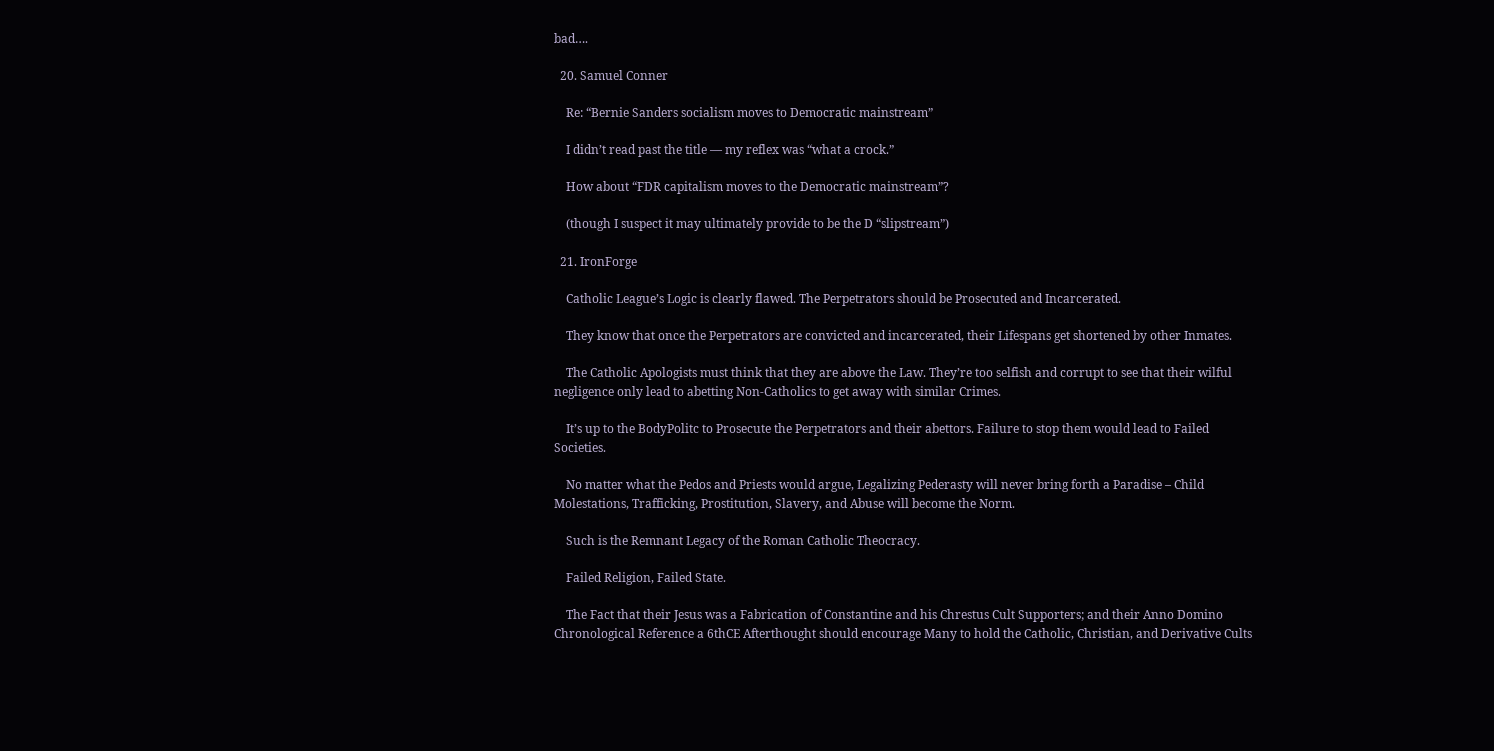bad….

  20. Samuel Conner

    Re: “Bernie Sanders socialism moves to Democratic mainstream”

    I didn’t read past the title — my reflex was “what a crock.”

    How about “FDR capitalism moves to the Democratic mainstream”?

    (though I suspect it may ultimately provide to be the D “slipstream”)

  21. IronForge

    Catholic League’s Logic is clearly flawed. The Perpetrators should be Prosecuted and Incarcerated.

    They know that once the Perpetrators are convicted and incarcerated, their Lifespans get shortened by other Inmates.

    The Catholic Apologists must think that they are above the Law. They’re too selfish and corrupt to see that their wilful negligence only lead to abetting Non-Catholics to get away with similar Crimes.

    It’s up to the BodyPolitc to Prosecute the Perpetrators and their abettors. Failure to stop them would lead to Failed Societies.

    No matter what the Pedos and Priests would argue, Legalizing Pederasty will never bring forth a Paradise – Child Molestations, Trafficking, Prostitution, Slavery, and Abuse will become the Norm.

    Such is the Remnant Legacy of the Roman Catholic Theocracy.

    Failed Religion, Failed State.

    The Fact that their Jesus was a Fabrication of Constantine and his Chrestus Cult Supporters; and their Anno Domino Chronological Reference a 6thCE Afterthought should encourage Many to hold the Catholic, Christian, and Derivative Cults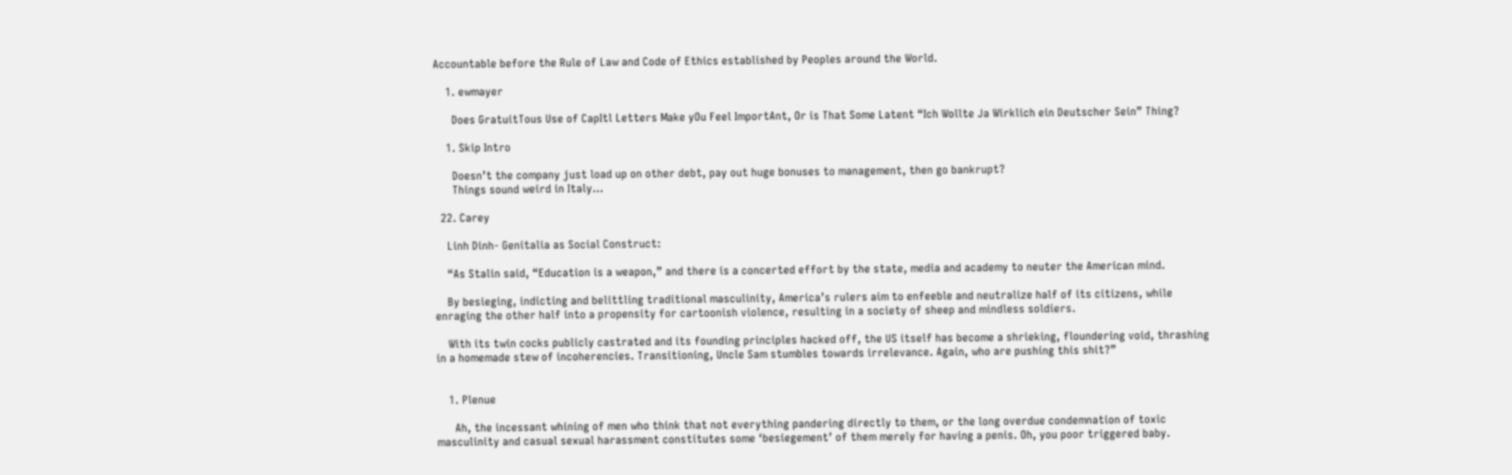Accountable before the Rule of Law and Code of Ethics established by Peoples around the World.

    1. ewmayer

      Does GratuitTous Use of CapItl Letters Make yOu Feel ImportAnt, Or is That Some Latent “Ich Wollte Ja Wirklich ein Deutscher Sein” Thing?

    1. Skip Intro

      Doesn’t the company just load up on other debt, pay out huge bonuses to management, then go bankrupt?
      Things sound weird in Italy…

  22. Carey

    Linh Dinh- Genitalia as Social Construct:

    “As Stalin said, “Education is a weapon,” and there is a concerted effort by the state, media and academy to neuter the American mind.

    By besieging, indicting and belittling traditional masculinity, America’s rulers aim to enfeeble and neutralize half of its citizens, while enraging the other half into a propensity for cartoonish violence, resulting in a society of sheep and mindless soldiers.

    With its twin cocks publicly castrated and its founding principles hacked off, the US itself has become a shrieking, floundering void, thrashing in a homemade stew of incoherencies. Transitioning, Uncle Sam stumbles towards irrelevance. Again, who are pushing this shit?”


    1. Plenue

      Ah, the incessant whining of men who think that not everything pandering directly to them, or the long overdue condemnation of toxic masculinity and casual sexual harassment constitutes some ‘besiegement’ of them merely for having a penis. Oh, you poor triggered baby.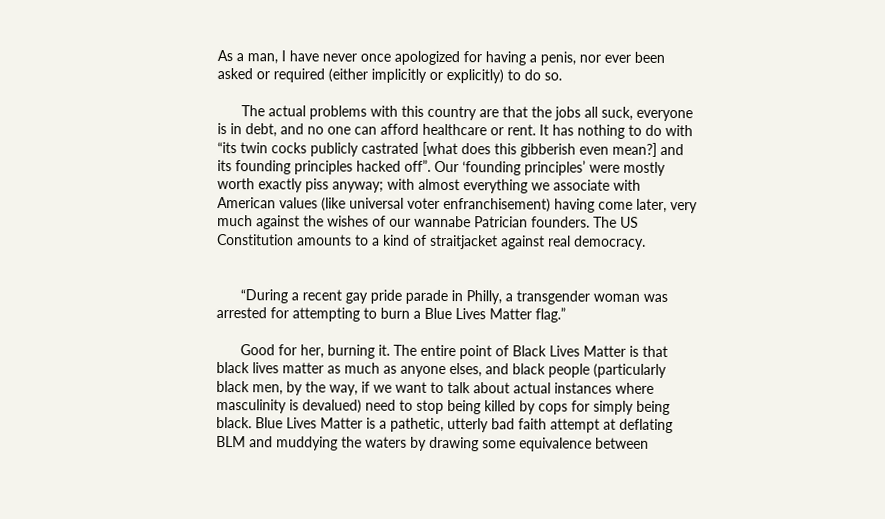As a man, I have never once apologized for having a penis, nor ever been asked or required (either implicitly or explicitly) to do so.

      The actual problems with this country are that the jobs all suck, everyone is in debt, and no one can afford healthcare or rent. It has nothing to do with “its twin cocks publicly castrated [what does this gibberish even mean?] and its founding principles hacked off”. Our ‘founding principles’ were mostly worth exactly piss anyway; with almost everything we associate with American values (like universal voter enfranchisement) having come later, very much against the wishes of our wannabe Patrician founders. The US Constitution amounts to a kind of straitjacket against real democracy.


      “During a recent gay pride parade in Philly, a transgender woman was arrested for attempting to burn a Blue Lives Matter flag.”

      Good for her, burning it. The entire point of Black Lives Matter is that black lives matter as much as anyone elses, and black people (particularly black men, by the way, if we want to talk about actual instances where masculinity is devalued) need to stop being killed by cops for simply being black. Blue Lives Matter is a pathetic, utterly bad faith attempt at deflating BLM and muddying the waters by drawing some equivalence between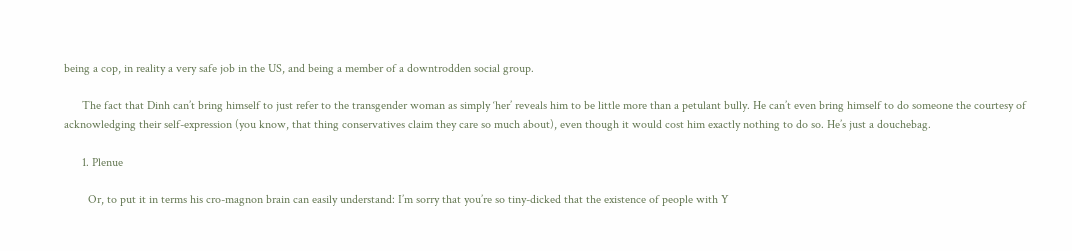being a cop, in reality a very safe job in the US, and being a member of a downtrodden social group.

      The fact that Dinh can’t bring himself to just refer to the transgender woman as simply ‘her’ reveals him to be little more than a petulant bully. He can’t even bring himself to do someone the courtesy of acknowledging their self-expression (you know, that thing conservatives claim they care so much about), even though it would cost him exactly nothing to do so. He’s just a douchebag.

      1. Plenue

        Or, to put it in terms his cro-magnon brain can easily understand: I’m sorry that you’re so tiny-dicked that the existence of people with Y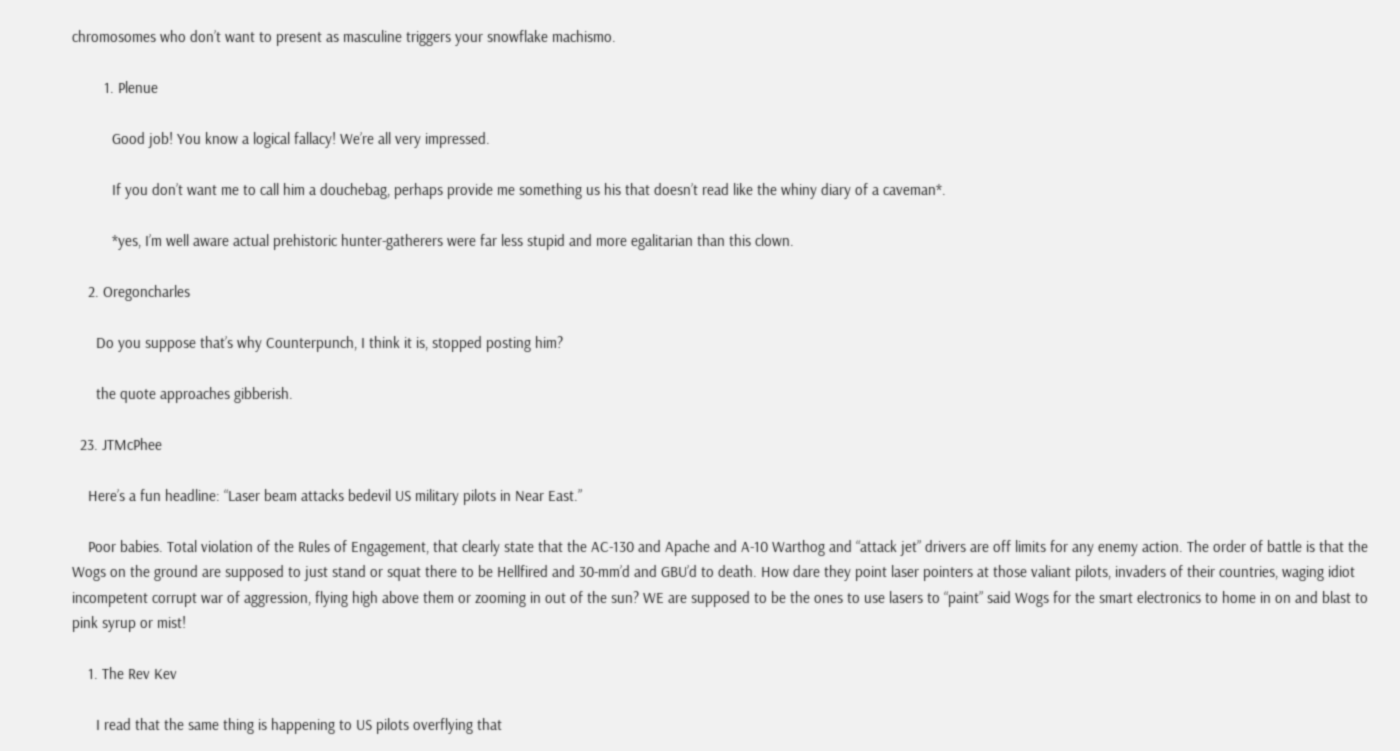chromosomes who don’t want to present as masculine triggers your snowflake machismo.

        1. Plenue

          Good job! You know a logical fallacy! We’re all very impressed.

          If you don’t want me to call him a douchebag, perhaps provide me something us his that doesn’t read like the whiny diary of a caveman*.

          *yes, I’m well aware actual prehistoric hunter-gatherers were far less stupid and more egalitarian than this clown.

    2. Oregoncharles

      Do you suppose that’s why Counterpunch, I think it is, stopped posting him?

      the quote approaches gibberish.

  23. JTMcPhee

    Here’s a fun headline: “Laser beam attacks bedevil US military pilots in Near East.”

    Poor babies. Total violation of the Rules of Engagement, that clearly state that the AC-130 and Apache and A-10 Warthog and “attack jet” drivers are off limits for any enemy action. The order of battle is that the Wogs on the ground are supposed to just stand or squat there to be Hellfired and 30-mm’d and GBU’d to death. How dare they point laser pointers at those valiant pilots, invaders of their countries, waging idiot incompetent corrupt war of aggression, flying high above them or zooming in out of the sun? WE are supposed to be the ones to use lasers to “paint” said Wogs for the smart electronics to home in on and blast to pink syrup or mist!

    1. The Rev Kev

      I read that the same thing is happening to US pilots overflying that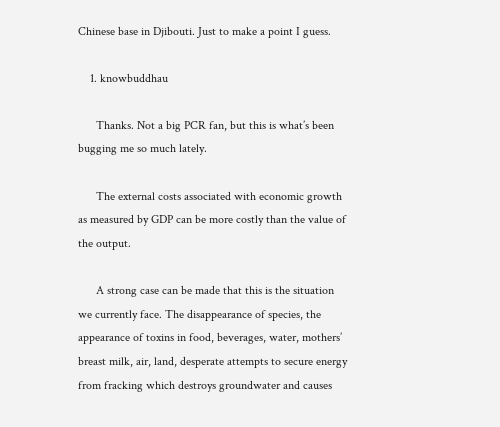Chinese base in Djibouti. Just to make a point I guess.

    1. knowbuddhau

      Thanks. Not a big PCR fan, but this is what’s been bugging me so much lately.

      The external costs associated with economic growth as measured by GDP can be more costly than the value of the output.

      A strong case can be made that this is the situation we currently face. The disappearance of species, the appearance of toxins in food, beverages, water, mothers’ breast milk, air, land, desperate attempts to secure energy from fracking which destroys groundwater and causes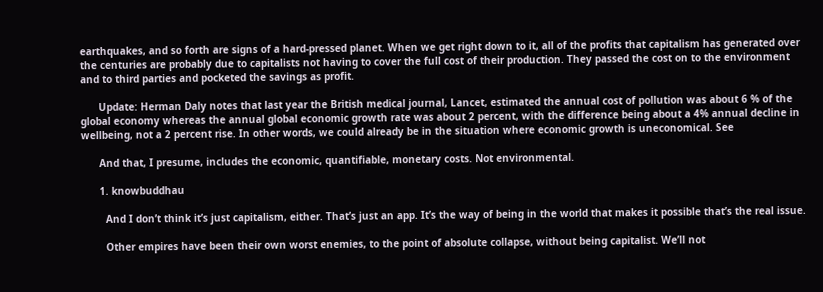earthquakes, and so forth are signs of a hard-pressed planet. When we get right down to it, all of the profits that capitalism has generated over the centuries are probably due to capitalists not having to cover the full cost of their production. They passed the cost on to the environment and to third parties and pocketed the savings as profit.

      Update: Herman Daly notes that last year the British medical journal, Lancet, estimated the annual cost of pollution was about 6 % of the global economy whereas the annual global economic growth rate was about 2 percent, with the difference being about a 4% annual decline in wellbeing, not a 2 percent rise. In other words, we could already be in the situation where economic growth is uneconomical. See

      And that, I presume, includes the economic, quantifiable, monetary costs. Not environmental.

      1. knowbuddhau

        And I don’t think it’s just capitalism, either. That’s just an app. It’s the way of being in the world that makes it possible that’s the real issue.

        Other empires have been their own worst enemies, to the point of absolute collapse, without being capitalist. We’ll not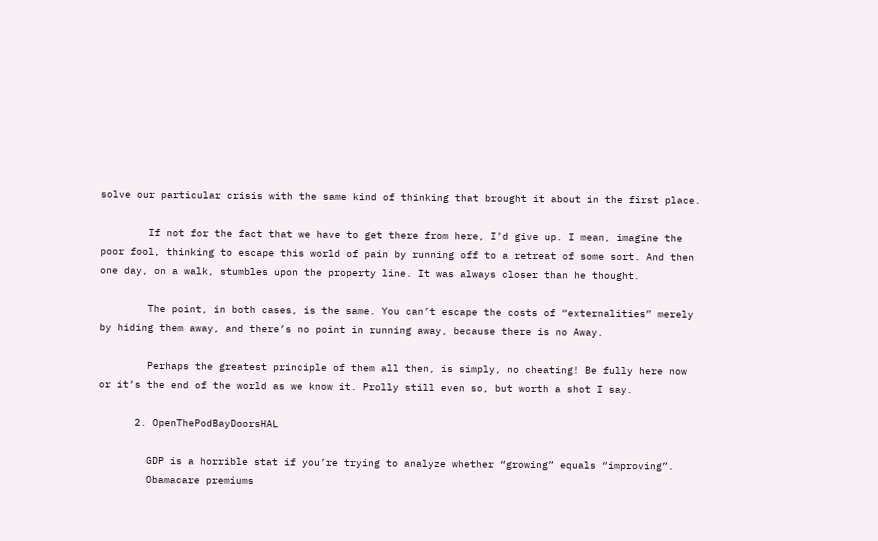solve our particular crisis with the same kind of thinking that brought it about in the first place.

        If not for the fact that we have to get there from here, I’d give up. I mean, imagine the poor fool, thinking to escape this world of pain by running off to a retreat of some sort. And then one day, on a walk, stumbles upon the property line. It was always closer than he thought.

        The point, in both cases, is the same. You can’t escape the costs of “externalities” merely by hiding them away, and there’s no point in running away, because there is no Away.

        Perhaps the greatest principle of them all then, is simply, no cheating! Be fully here now or it’s the end of the world as we know it. Prolly still even so, but worth a shot I say.

      2. OpenThePodBayDoorsHAL

        GDP is a horrible stat if you’re trying to analyze whether “growing” equals “improving”.
        Obamacare premiums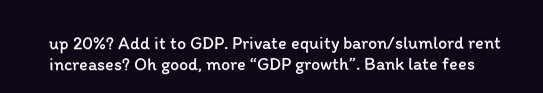up 20%? Add it to GDP. Private equity baron/slumlord rent increases? Oh good, more “GDP growth”. Bank late fees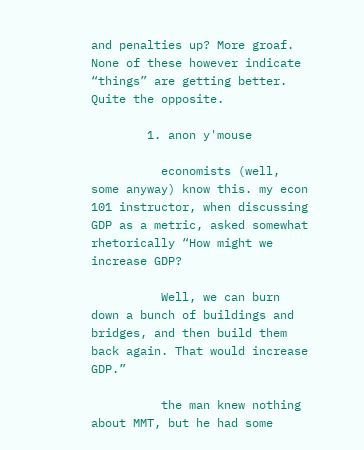and penalties up? More groaf. None of these however indicate “things” are getting better. Quite the opposite.

        1. anon y'mouse

          economists (well, some anyway) know this. my econ 101 instructor, when discussing GDP as a metric, asked somewhat rhetorically “How might we increase GDP?

          Well, we can burn down a bunch of buildings and bridges, and then build them back again. That would increase GDP.”

          the man knew nothing about MMT, but he had some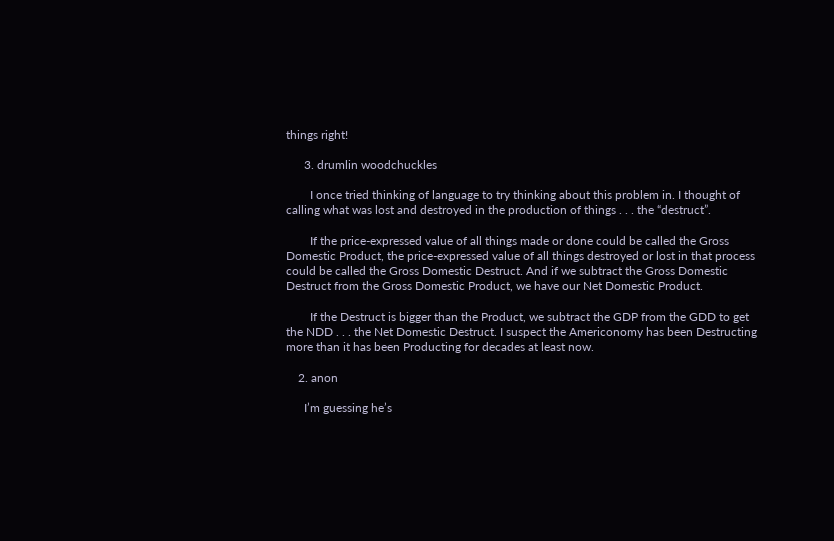things right!

      3. drumlin woodchuckles

        I once tried thinking of language to try thinking about this problem in. I thought of calling what was lost and destroyed in the production of things . . . the “destruct”.

        If the price-expressed value of all things made or done could be called the Gross Domestic Product, the price-expressed value of all things destroyed or lost in that process could be called the Gross Domestic Destruct. And if we subtract the Gross Domestic Destruct from the Gross Domestic Product, we have our Net Domestic Product.

        If the Destruct is bigger than the Product, we subtract the GDP from the GDD to get the NDD . . . the Net Domestic Destruct. I suspect the Americonomy has been Destructing more than it has been Producting for decades at least now.

    2. anon

      I’m guessing he’s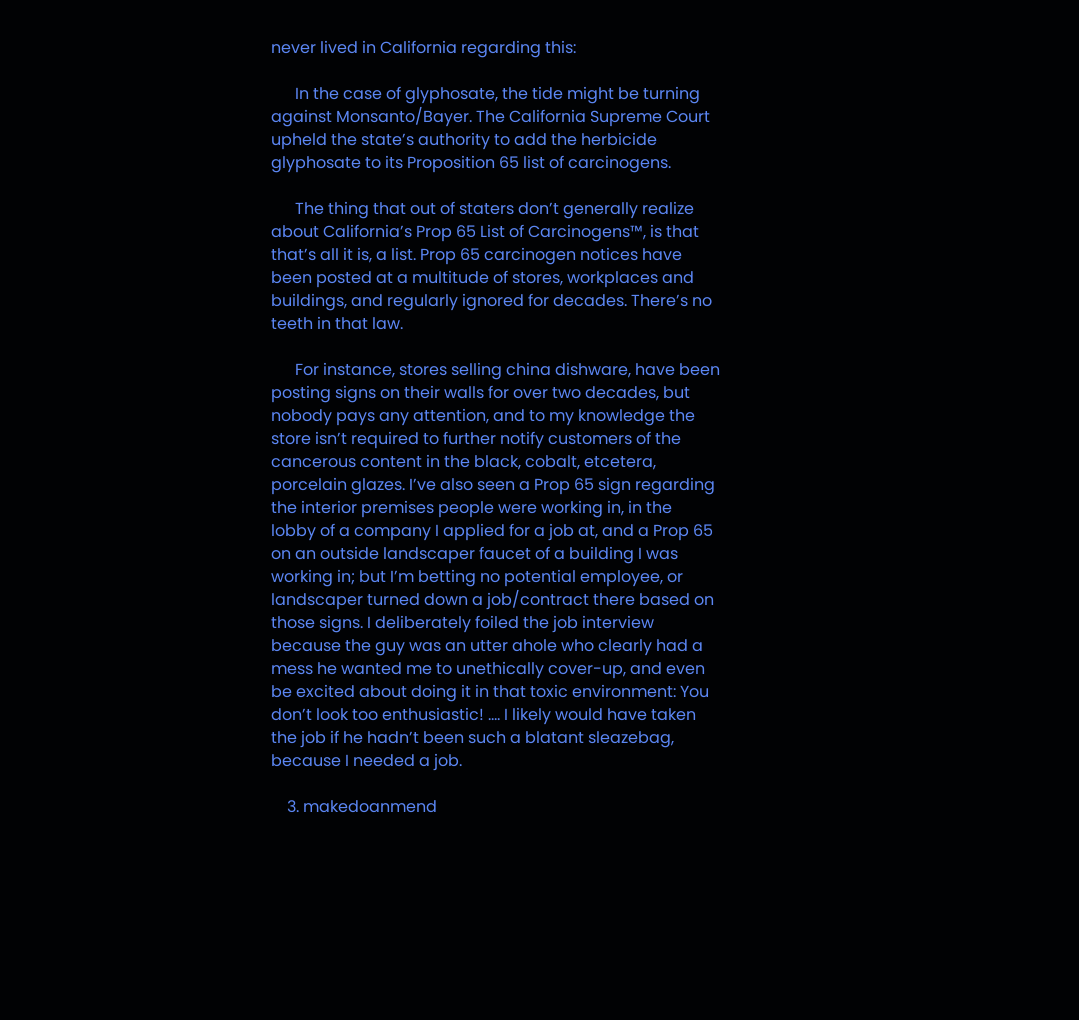never lived in California regarding this:

      In the case of glyphosate, the tide might be turning against Monsanto/Bayer. The California Supreme Court upheld the state’s authority to add the herbicide glyphosate to its Proposition 65 list of carcinogens.

      The thing that out of staters don’t generally realize about California’s Prop 65 List of Carcinogens™, is that that’s all it is, a list. Prop 65 carcinogen notices have been posted at a multitude of stores, workplaces and buildings, and regularly ignored for decades. There’s no teeth in that law.

      For instance, stores selling china dishware, have been posting signs on their walls for over two decades, but nobody pays any attention, and to my knowledge the store isn’t required to further notify customers of the cancerous content in the black, cobalt, etcetera, porcelain glazes. I’ve also seen a Prop 65 sign regarding the interior premises people were working in, in the lobby of a company I applied for a job at, and a Prop 65 on an outside landscaper faucet of a building I was working in; but I’m betting no potential employee, or landscaper turned down a job/contract there based on those signs. I deliberately foiled the job interview because the guy was an utter ahole who clearly had a mess he wanted me to unethically cover-up, and even be excited about doing it in that toxic environment: You don’t look too enthusiastic! …. I likely would have taken the job if he hadn’t been such a blatant sleazebag, because I needed a job.

    3. makedoanmend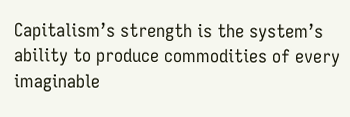Capitalism’s strength is the system’s ability to produce commodities of every imaginable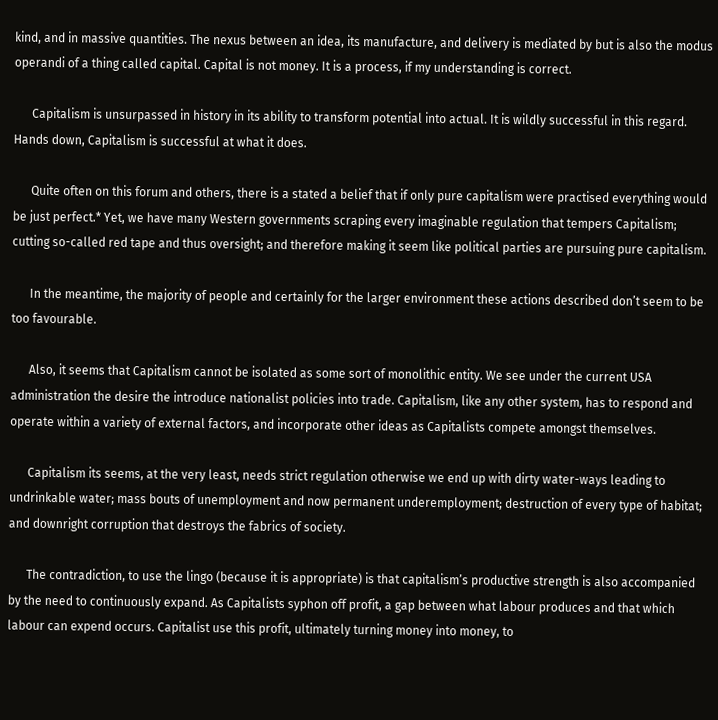kind, and in massive quantities. The nexus between an idea, its manufacture, and delivery is mediated by but is also the modus operandi of a thing called capital. Capital is not money. It is a process, if my understanding is correct.

      Capitalism is unsurpassed in history in its ability to transform potential into actual. It is wildly successful in this regard. Hands down, Capitalism is successful at what it does.

      Quite often on this forum and others, there is a stated a belief that if only pure capitalism were practised everything would be just perfect.* Yet, we have many Western governments scraping every imaginable regulation that tempers Capitalism; cutting so-called red tape and thus oversight; and therefore making it seem like political parties are pursuing pure capitalism.

      In the meantime, the majority of people and certainly for the larger environment these actions described don’t seem to be too favourable.

      Also, it seems that Capitalism cannot be isolated as some sort of monolithic entity. We see under the current USA administration the desire the introduce nationalist policies into trade. Capitalism, like any other system, has to respond and operate within a variety of external factors, and incorporate other ideas as Capitalists compete amongst themselves.

      Capitalism its seems, at the very least, needs strict regulation otherwise we end up with dirty water-ways leading to undrinkable water; mass bouts of unemployment and now permanent underemployment; destruction of every type of habitat; and downright corruption that destroys the fabrics of society.

      The contradiction, to use the lingo (because it is appropriate) is that capitalism’s productive strength is also accompanied by the need to continuously expand. As Capitalists syphon off profit, a gap between what labour produces and that which labour can expend occurs. Capitalist use this profit, ultimately turning money into money, to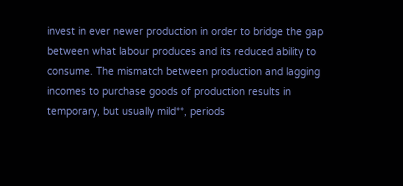invest in ever newer production in order to bridge the gap between what labour produces and its reduced ability to consume. The mismatch between production and lagging incomes to purchase goods of production results in temporary, but usually mild**, periods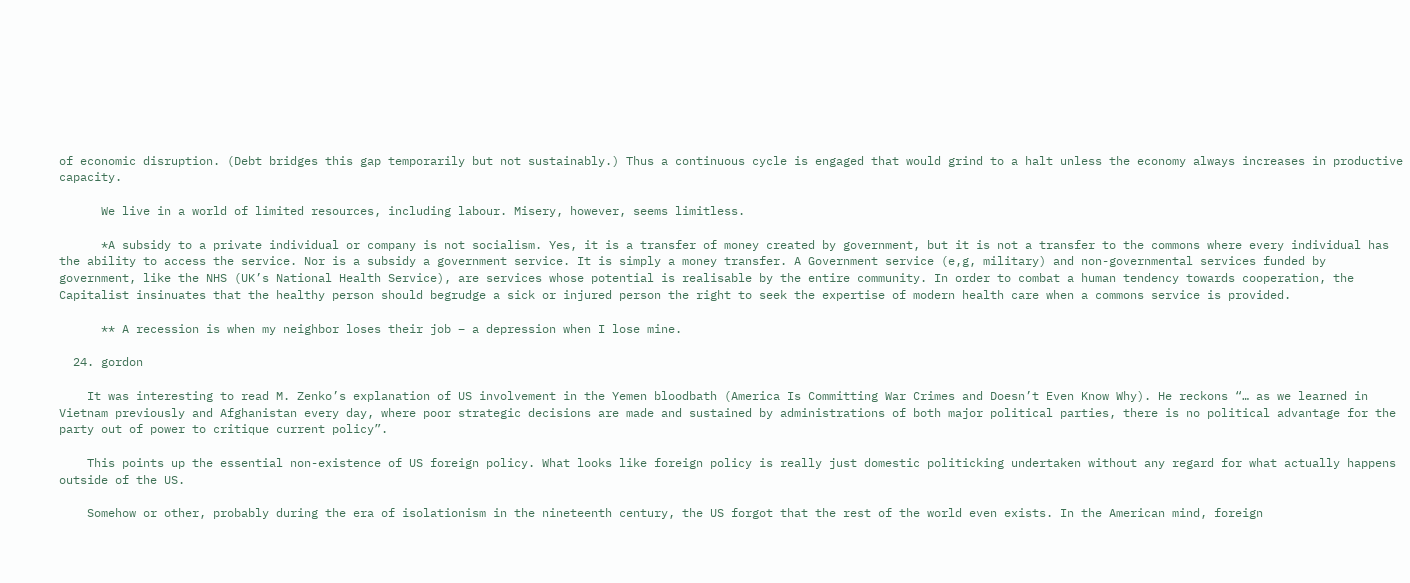of economic disruption. (Debt bridges this gap temporarily but not sustainably.) Thus a continuous cycle is engaged that would grind to a halt unless the economy always increases in productive capacity.

      We live in a world of limited resources, including labour. Misery, however, seems limitless.

      *A subsidy to a private individual or company is not socialism. Yes, it is a transfer of money created by government, but it is not a transfer to the commons where every individual has the ability to access the service. Nor is a subsidy a government service. It is simply a money transfer. A Government service (e,g, military) and non-governmental services funded by government, like the NHS (UK’s National Health Service), are services whose potential is realisable by the entire community. In order to combat a human tendency towards cooperation, the Capitalist insinuates that the healthy person should begrudge a sick or injured person the right to seek the expertise of modern health care when a commons service is provided.

      ** A recession is when my neighbor loses their job – a depression when I lose mine.

  24. gordon

    It was interesting to read M. Zenko’s explanation of US involvement in the Yemen bloodbath (America Is Committing War Crimes and Doesn’t Even Know Why). He reckons “… as we learned in Vietnam previously and Afghanistan every day, where poor strategic decisions are made and sustained by administrations of both major political parties, there is no political advantage for the party out of power to critique current policy”.

    This points up the essential non-existence of US foreign policy. What looks like foreign policy is really just domestic politicking undertaken without any regard for what actually happens outside of the US.

    Somehow or other, probably during the era of isolationism in the nineteenth century, the US forgot that the rest of the world even exists. In the American mind, foreign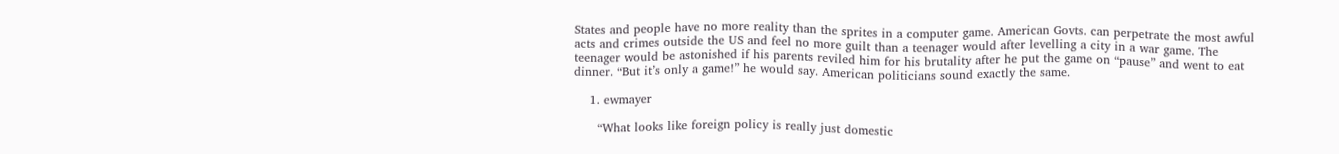States and people have no more reality than the sprites in a computer game. American Govts. can perpetrate the most awful acts and crimes outside the US and feel no more guilt than a teenager would after levelling a city in a war game. The teenager would be astonished if his parents reviled him for his brutality after he put the game on “pause” and went to eat dinner. “But it’s only a game!” he would say. American politicians sound exactly the same.

    1. ewmayer

      “What looks like foreign policy is really just domestic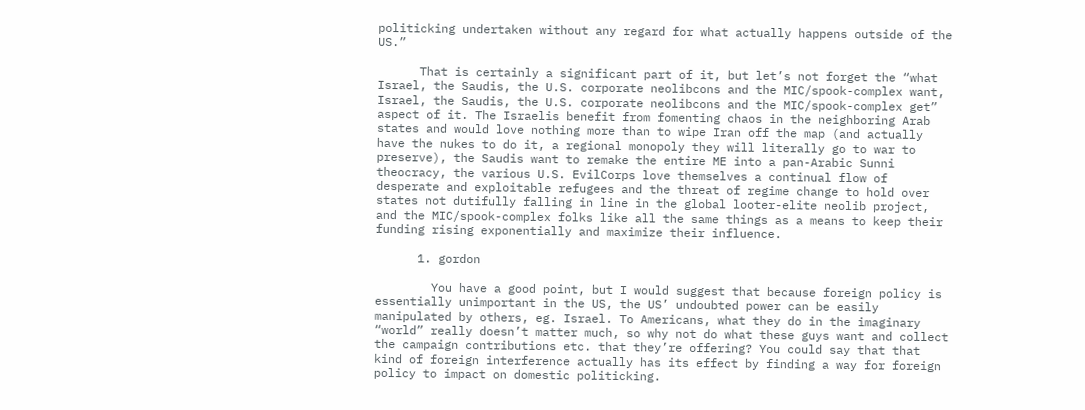politicking undertaken without any regard for what actually happens outside of the US.”

      That is certainly a significant part of it, but let’s not forget the “what Israel, the Saudis, the U.S. corporate neolibcons and the MIC/spook-complex want, Israel, the Saudis, the U.S. corporate neolibcons and the MIC/spook-complex get” aspect of it. The Israelis benefit from fomenting chaos in the neighboring Arab states and would love nothing more than to wipe Iran off the map (and actually have the nukes to do it, a regional monopoly they will literally go to war to preserve), the Saudis want to remake the entire ME into a pan-Arabic Sunni theocracy, the various U.S. EvilCorps love themselves a continual flow of desperate and exploitable refugees and the threat of regime change to hold over states not dutifully falling in line in the global looter-elite neolib project, and the MIC/spook-complex folks like all the same things as a means to keep their funding rising exponentially and maximize their influence.

      1. gordon

        You have a good point, but I would suggest that because foreign policy is essentially unimportant in the US, the US’ undoubted power can be easily manipulated by others, eg. Israel. To Americans, what they do in the imaginary “world” really doesn’t matter much, so why not do what these guys want and collect the campaign contributions etc. that they’re offering? You could say that that kind of foreign interference actually has its effect by finding a way for foreign policy to impact on domestic politicking.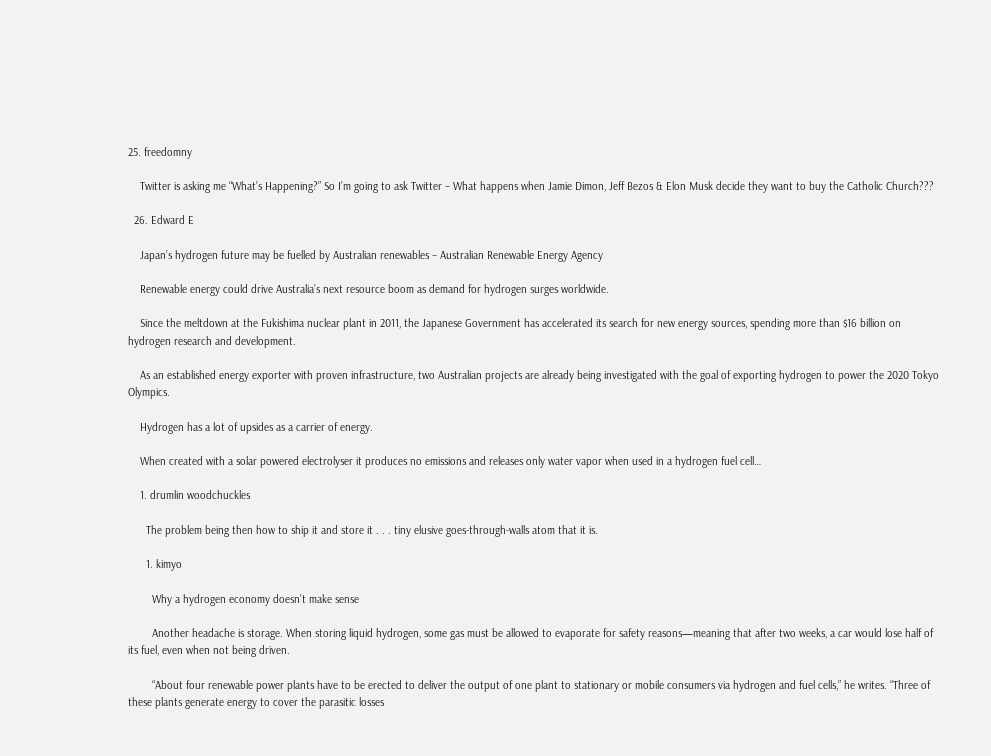25. freedomny

    Twitter is asking me “What’s Happening?” So I’m going to ask Twitter – What happens when Jamie Dimon, Jeff Bezos & Elon Musk decide they want to buy the Catholic Church???

  26. Edward E

    Japan’s hydrogen future may be fuelled by Australian renewables – Australian Renewable Energy Agency

    Renewable energy could drive Australia’s next resource boom as demand for hydrogen surges worldwide.

    Since the meltdown at the Fukishima nuclear plant in 2011, the Japanese Government has accelerated its search for new energy sources, spending more than $16 billion on hydrogen research and development.

    As an established energy exporter with proven infrastructure, two Australian projects are already being investigated with the goal of exporting hydrogen to power the 2020 Tokyo Olympics.

    Hydrogen has a lot of upsides as a carrier of energy.

    When created with a solar powered electrolyser it produces no emissions and releases only water vapor when used in a hydrogen fuel cell…

    1. drumlin woodchuckles

      The problem being then how to ship it and store it . . . tiny elusive goes-through-walls atom that it is.

      1. kimyo

        Why a hydrogen economy doesn’t make sense

        Another headache is storage. When storing liquid hydrogen, some gas must be allowed to evaporate for safety reasons—meaning that after two weeks, a car would lose half of its fuel, even when not being driven.

        “About four renewable power plants have to be erected to deliver the output of one plant to stationary or mobile consumers via hydrogen and fuel cells,” he writes. “Three of these plants generate energy to cover the parasitic losses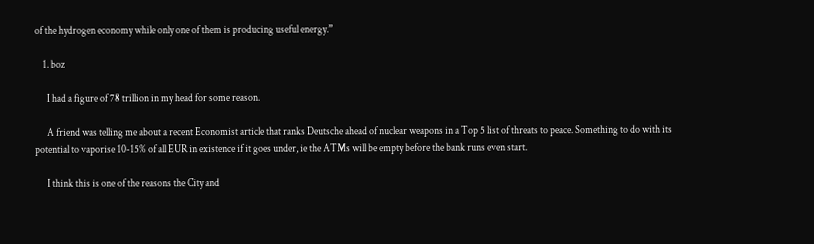of the hydrogen economy while only one of them is producing useful energy.”

    1. boz

      I had a figure of 78 trillion in my head for some reason.

      A friend was telling me about a recent Economist article that ranks Deutsche ahead of nuclear weapons in a Top 5 list of threats to peace. Something to do with its potential to vaporise 10-15% of all EUR in existence if it goes under, ie the ATMs will be empty before the bank runs even start.

      I think this is one of the reasons the City and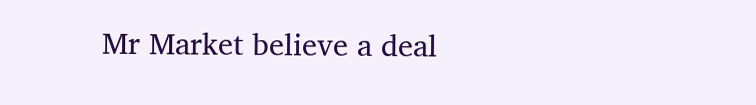Mr Market believe a deal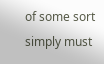of some sort simply must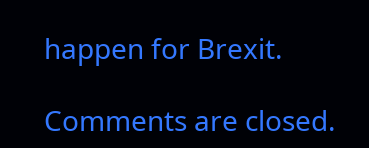happen for Brexit.

Comments are closed.